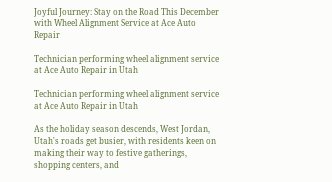Joyful Journey: Stay on the Road This December with Wheel Alignment Service at Ace Auto Repair

Technician performing wheel alignment service at Ace Auto Repair in Utah

Technician performing wheel alignment service at Ace Auto Repair in Utah

As the holiday season descends, West Jordan, Utah's roads get busier, with residents keen on making their way to festive gatherings, shopping centers, and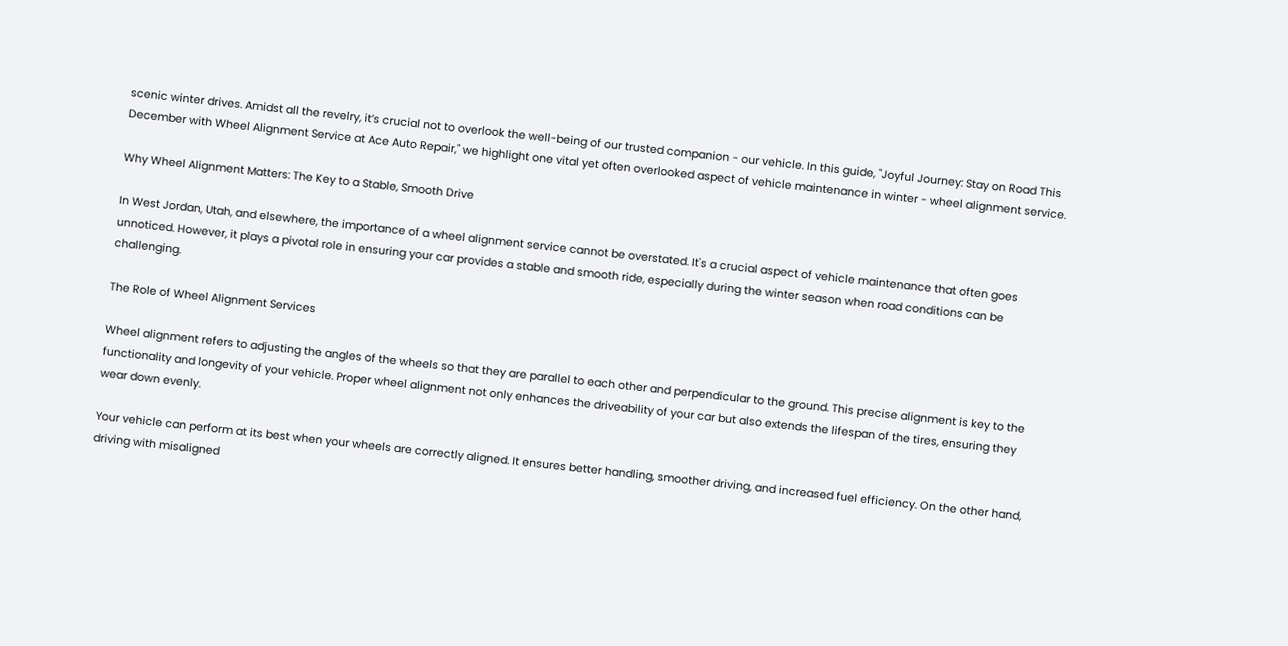scenic winter drives. Amidst all the revelry, it’s crucial not to overlook the well-being of our trusted companion - our vehicle. In this guide, "Joyful Journey: Stay on Road This December with Wheel Alignment Service at Ace Auto Repair," we highlight one vital yet often overlooked aspect of vehicle maintenance in winter - wheel alignment service.

Why Wheel Alignment Matters: The Key to a Stable, Smooth Drive

In West Jordan, Utah, and elsewhere, the importance of a wheel alignment service cannot be overstated. It's a crucial aspect of vehicle maintenance that often goes unnoticed. However, it plays a pivotal role in ensuring your car provides a stable and smooth ride, especially during the winter season when road conditions can be challenging.

The Role of Wheel Alignment Services

Wheel alignment refers to adjusting the angles of the wheels so that they are parallel to each other and perpendicular to the ground. This precise alignment is key to the functionality and longevity of your vehicle. Proper wheel alignment not only enhances the driveability of your car but also extends the lifespan of the tires, ensuring they wear down evenly.

Your vehicle can perform at its best when your wheels are correctly aligned. It ensures better handling, smoother driving, and increased fuel efficiency. On the other hand, driving with misaligned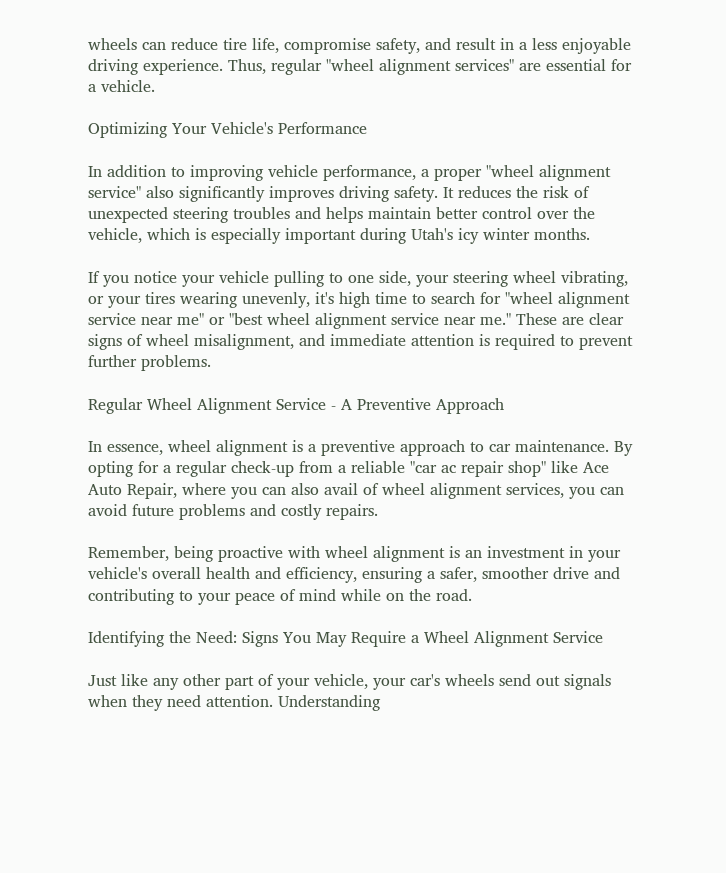wheels can reduce tire life, compromise safety, and result in a less enjoyable driving experience. Thus, regular "wheel alignment services" are essential for a vehicle.

Optimizing Your Vehicle's Performance

In addition to improving vehicle performance, a proper "wheel alignment service" also significantly improves driving safety. It reduces the risk of unexpected steering troubles and helps maintain better control over the vehicle, which is especially important during Utah's icy winter months.

If you notice your vehicle pulling to one side, your steering wheel vibrating, or your tires wearing unevenly, it's high time to search for "wheel alignment service near me" or "best wheel alignment service near me." These are clear signs of wheel misalignment, and immediate attention is required to prevent further problems.

Regular Wheel Alignment Service - A Preventive Approach

In essence, wheel alignment is a preventive approach to car maintenance. By opting for a regular check-up from a reliable "car ac repair shop" like Ace Auto Repair, where you can also avail of wheel alignment services, you can avoid future problems and costly repairs.

Remember, being proactive with wheel alignment is an investment in your vehicle's overall health and efficiency, ensuring a safer, smoother drive and contributing to your peace of mind while on the road.

Identifying the Need: Signs You May Require a Wheel Alignment Service

Just like any other part of your vehicle, your car's wheels send out signals when they need attention. Understanding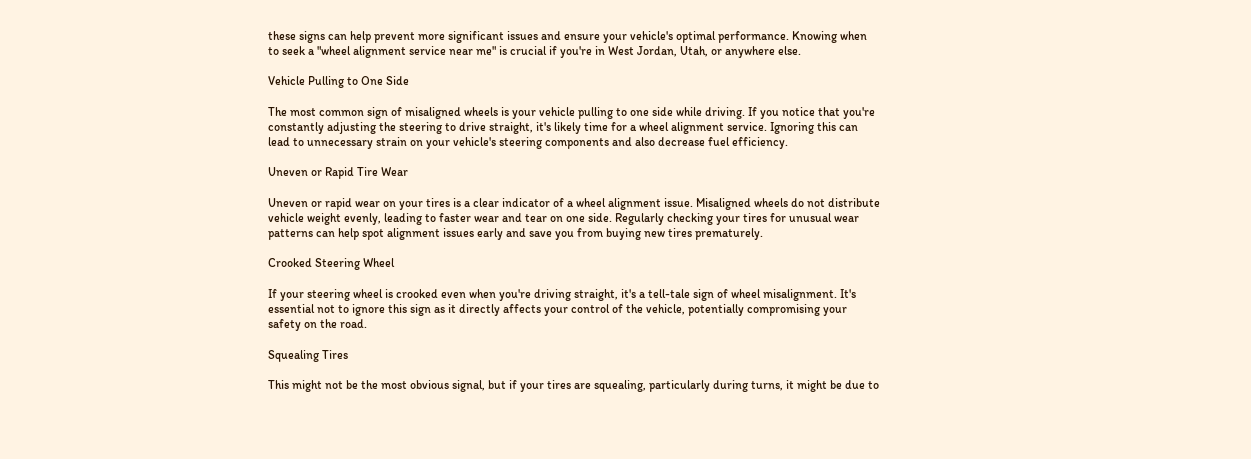these signs can help prevent more significant issues and ensure your vehicle's optimal performance. Knowing when to seek a "wheel alignment service near me" is crucial if you're in West Jordan, Utah, or anywhere else.

Vehicle Pulling to One Side

The most common sign of misaligned wheels is your vehicle pulling to one side while driving. If you notice that you're constantly adjusting the steering to drive straight, it's likely time for a wheel alignment service. Ignoring this can lead to unnecessary strain on your vehicle's steering components and also decrease fuel efficiency.

Uneven or Rapid Tire Wear

Uneven or rapid wear on your tires is a clear indicator of a wheel alignment issue. Misaligned wheels do not distribute vehicle weight evenly, leading to faster wear and tear on one side. Regularly checking your tires for unusual wear patterns can help spot alignment issues early and save you from buying new tires prematurely.

Crooked Steering Wheel

If your steering wheel is crooked even when you're driving straight, it's a tell-tale sign of wheel misalignment. It's essential not to ignore this sign as it directly affects your control of the vehicle, potentially compromising your safety on the road.

Squealing Tires

This might not be the most obvious signal, but if your tires are squealing, particularly during turns, it might be due to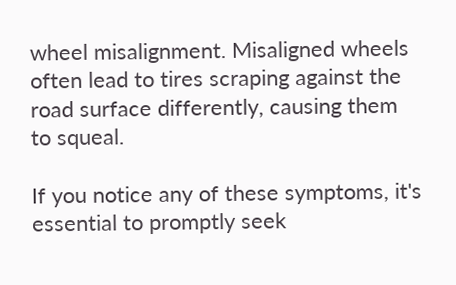wheel misalignment. Misaligned wheels often lead to tires scraping against the road surface differently, causing them to squeal.

If you notice any of these symptoms, it's essential to promptly seek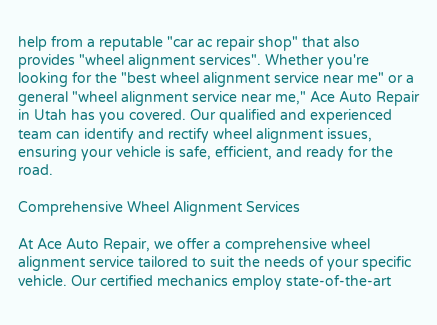help from a reputable "car ac repair shop" that also provides "wheel alignment services". Whether you're looking for the "best wheel alignment service near me" or a general "wheel alignment service near me," Ace Auto Repair in Utah has you covered. Our qualified and experienced team can identify and rectify wheel alignment issues, ensuring your vehicle is safe, efficient, and ready for the road.

Comprehensive Wheel Alignment Services

At Ace Auto Repair, we offer a comprehensive wheel alignment service tailored to suit the needs of your specific vehicle. Our certified mechanics employ state-of-the-art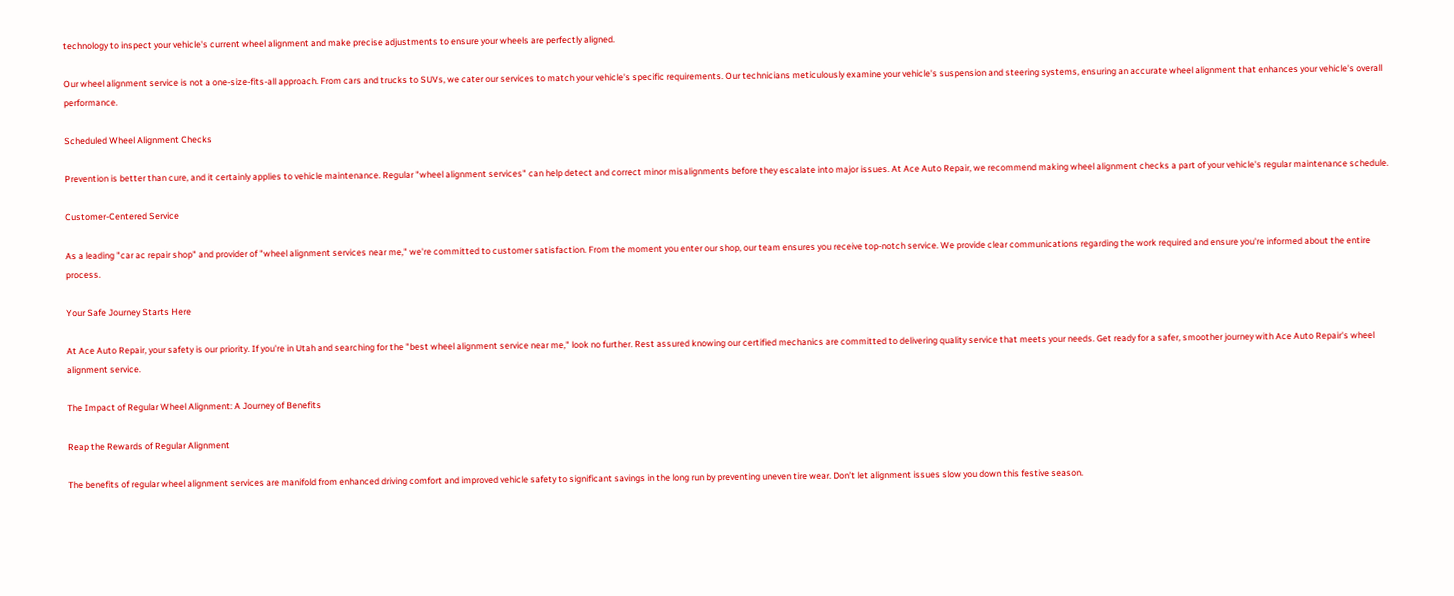technology to inspect your vehicle's current wheel alignment and make precise adjustments to ensure your wheels are perfectly aligned.

Our wheel alignment service is not a one-size-fits-all approach. From cars and trucks to SUVs, we cater our services to match your vehicle's specific requirements. Our technicians meticulously examine your vehicle's suspension and steering systems, ensuring an accurate wheel alignment that enhances your vehicle's overall performance.

Scheduled Wheel Alignment Checks

Prevention is better than cure, and it certainly applies to vehicle maintenance. Regular "wheel alignment services" can help detect and correct minor misalignments before they escalate into major issues. At Ace Auto Repair, we recommend making wheel alignment checks a part of your vehicle's regular maintenance schedule.

Customer-Centered Service

As a leading "car ac repair shop" and provider of "wheel alignment services near me," we're committed to customer satisfaction. From the moment you enter our shop, our team ensures you receive top-notch service. We provide clear communications regarding the work required and ensure you're informed about the entire process.

Your Safe Journey Starts Here

At Ace Auto Repair, your safety is our priority. If you're in Utah and searching for the "best wheel alignment service near me," look no further. Rest assured knowing our certified mechanics are committed to delivering quality service that meets your needs. Get ready for a safer, smoother journey with Ace Auto Repair's wheel alignment service.

The Impact of Regular Wheel Alignment: A Journey of Benefits

Reap the Rewards of Regular Alignment

The benefits of regular wheel alignment services are manifold from enhanced driving comfort and improved vehicle safety to significant savings in the long run by preventing uneven tire wear. Don’t let alignment issues slow you down this festive season.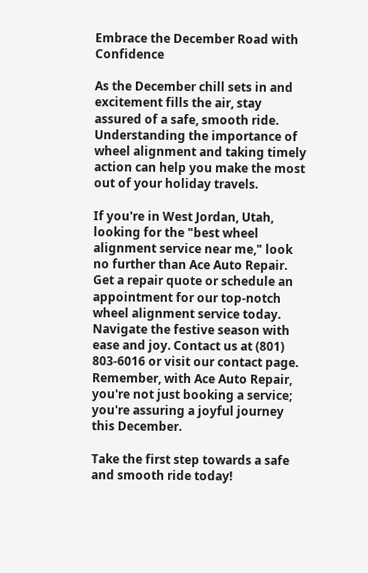Embrace the December Road with Confidence

As the December chill sets in and excitement fills the air, stay assured of a safe, smooth ride. Understanding the importance of wheel alignment and taking timely action can help you make the most out of your holiday travels.

If you're in West Jordan, Utah, looking for the "best wheel alignment service near me," look no further than Ace Auto Repair. Get a repair quote or schedule an appointment for our top-notch wheel alignment service today. Navigate the festive season with ease and joy. Contact us at (801) 803-6016 or visit our contact page. Remember, with Ace Auto Repair, you're not just booking a service; you're assuring a joyful journey this December.

Take the first step towards a safe and smooth ride today!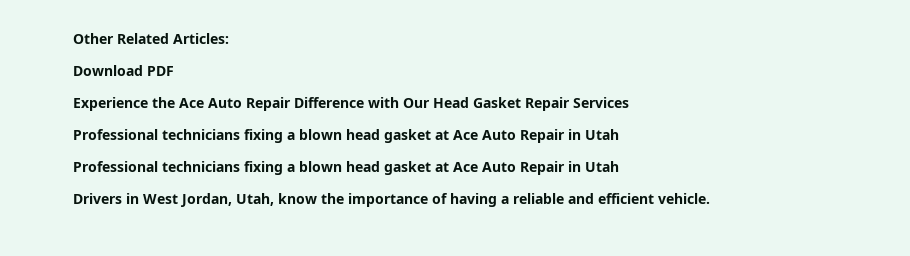Other Related Articles:

Download PDF

Experience the Ace Auto Repair Difference with Our Head Gasket Repair Services

Professional technicians fixing a blown head gasket at Ace Auto Repair in Utah

Professional technicians fixing a blown head gasket at Ace Auto Repair in Utah

Drivers in West Jordan, Utah, know the importance of having a reliable and efficient vehicle.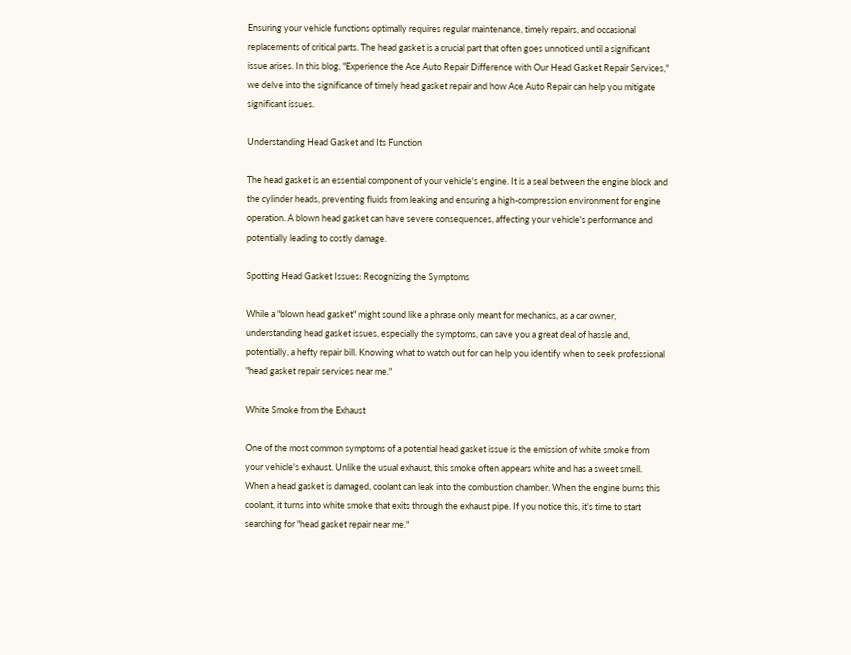Ensuring your vehicle functions optimally requires regular maintenance, timely repairs, and occasional replacements of critical parts. The head gasket is a crucial part that often goes unnoticed until a significant issue arises. In this blog, "Experience the Ace Auto Repair Difference with Our Head Gasket Repair Services," we delve into the significance of timely head gasket repair and how Ace Auto Repair can help you mitigate significant issues.

Understanding Head Gasket and Its Function

The head gasket is an essential component of your vehicle's engine. It is a seal between the engine block and the cylinder heads, preventing fluids from leaking and ensuring a high-compression environment for engine operation. A blown head gasket can have severe consequences, affecting your vehicle's performance and potentially leading to costly damage.

Spotting Head Gasket Issues: Recognizing the Symptoms

While a "blown head gasket" might sound like a phrase only meant for mechanics, as a car owner, understanding head gasket issues, especially the symptoms, can save you a great deal of hassle and, potentially, a hefty repair bill. Knowing what to watch out for can help you identify when to seek professional "head gasket repair services near me."

White Smoke from the Exhaust

One of the most common symptoms of a potential head gasket issue is the emission of white smoke from your vehicle's exhaust. Unlike the usual exhaust, this smoke often appears white and has a sweet smell. When a head gasket is damaged, coolant can leak into the combustion chamber. When the engine burns this coolant, it turns into white smoke that exits through the exhaust pipe. If you notice this, it's time to start searching for "head gasket repair near me."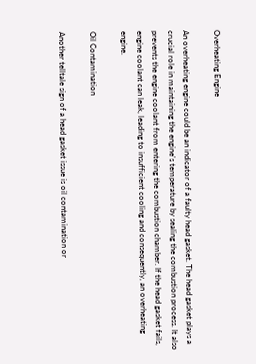Overheating Engine

An overheating engine could be an indicator of a faulty head gasket. The head gasket plays a crucial role in maintaining the engine's temperature by sealing the combustion process. It also prevents the engine coolant from entering the combustion chamber. If the head gasket fails, engine coolant can leak, leading to insufficient cooling and consequently, an overheating engine.

Oil Contamination

Another telltale sign of a head gasket issue is oil contamination or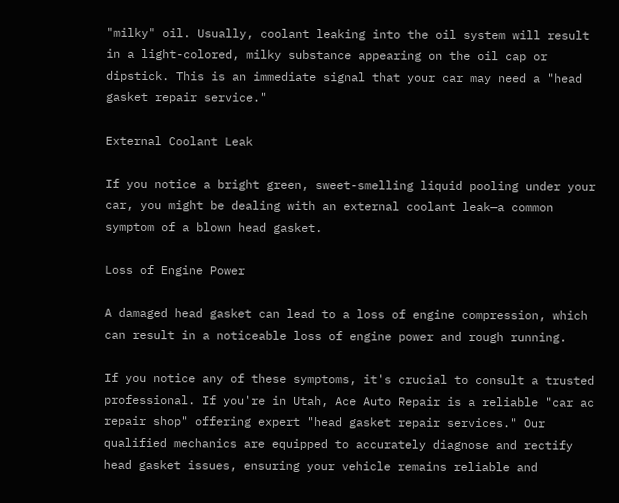"milky" oil. Usually, coolant leaking into the oil system will result in a light-colored, milky substance appearing on the oil cap or dipstick. This is an immediate signal that your car may need a "head gasket repair service."

External Coolant Leak

If you notice a bright green, sweet-smelling liquid pooling under your car, you might be dealing with an external coolant leak—a common symptom of a blown head gasket.

Loss of Engine Power

A damaged head gasket can lead to a loss of engine compression, which can result in a noticeable loss of engine power and rough running.

If you notice any of these symptoms, it's crucial to consult a trusted professional. If you're in Utah, Ace Auto Repair is a reliable "car ac repair shop" offering expert "head gasket repair services." Our qualified mechanics are equipped to accurately diagnose and rectify head gasket issues, ensuring your vehicle remains reliable and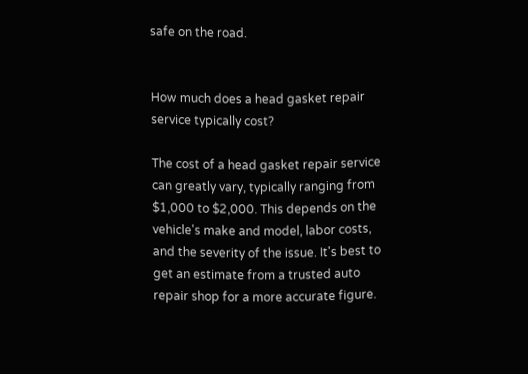safe on the road.


How much does a head gasket repair service typically cost?

The cost of a head gasket repair service can greatly vary, typically ranging from $1,000 to $2,000. This depends on the vehicle's make and model, labor costs, and the severity of the issue. It's best to get an estimate from a trusted auto repair shop for a more accurate figure.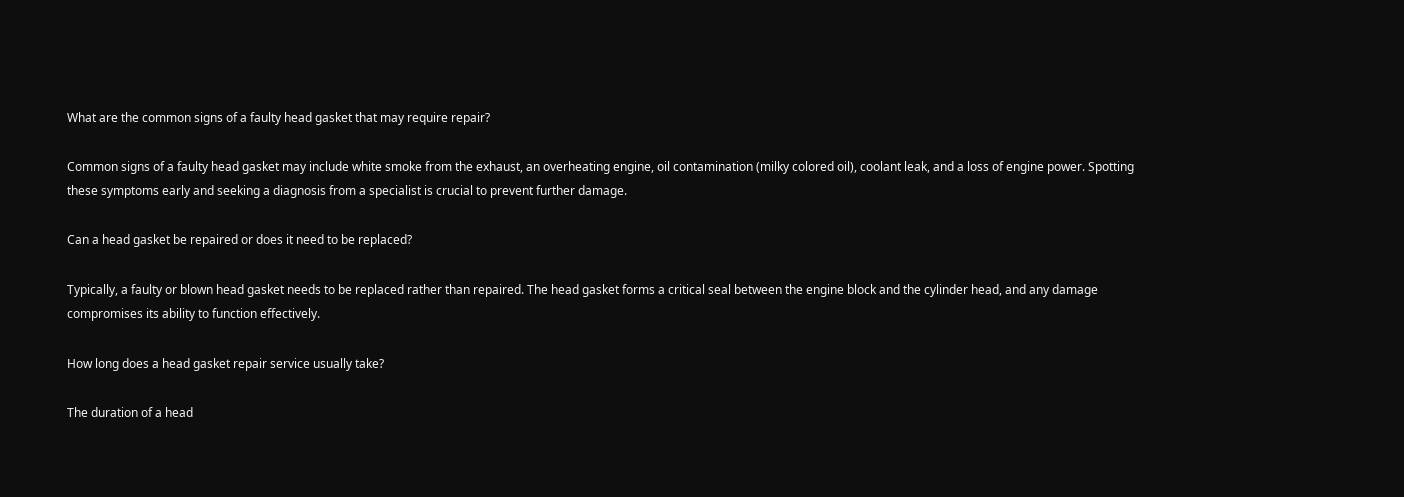What are the common signs of a faulty head gasket that may require repair?

Common signs of a faulty head gasket may include white smoke from the exhaust, an overheating engine, oil contamination (milky colored oil), coolant leak, and a loss of engine power. Spotting these symptoms early and seeking a diagnosis from a specialist is crucial to prevent further damage.

Can a head gasket be repaired or does it need to be replaced?

Typically, a faulty or blown head gasket needs to be replaced rather than repaired. The head gasket forms a critical seal between the engine block and the cylinder head, and any damage compromises its ability to function effectively.

How long does a head gasket repair service usually take?

The duration of a head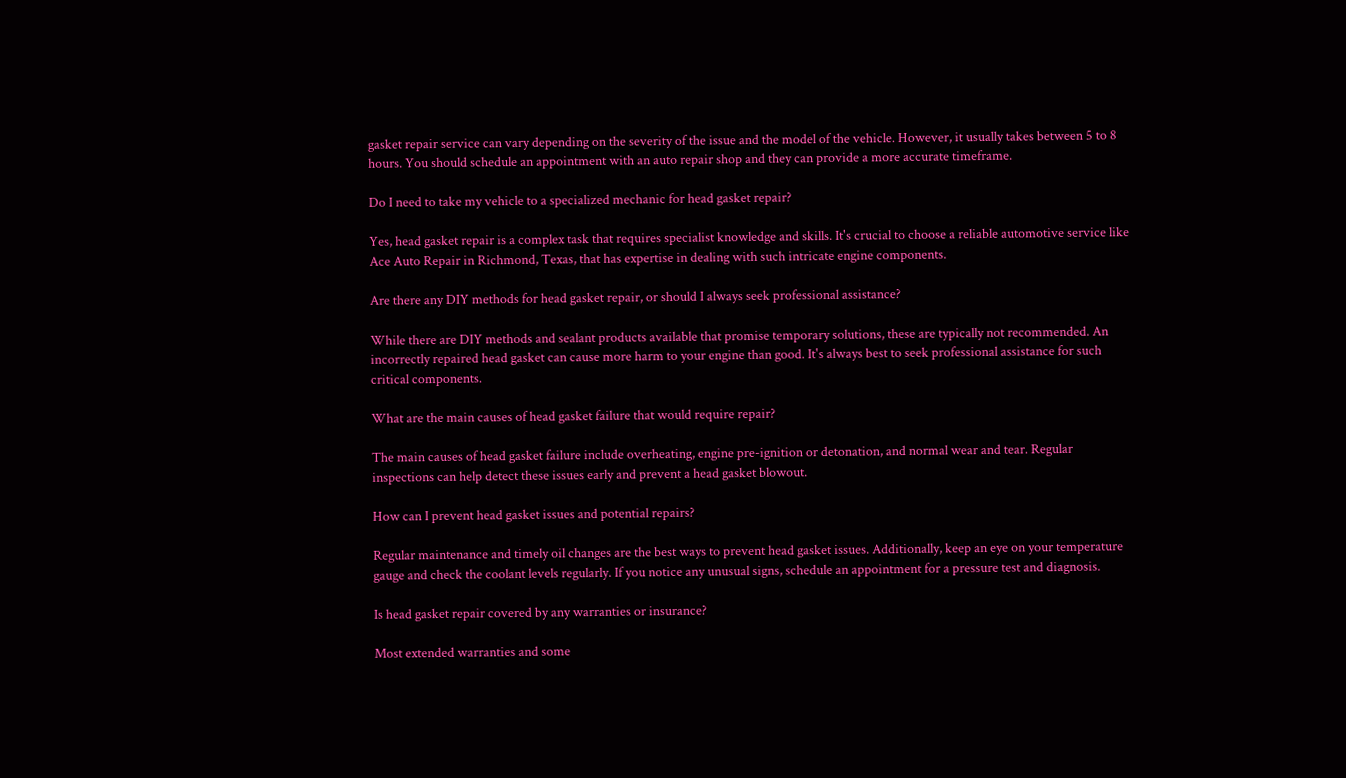gasket repair service can vary depending on the severity of the issue and the model of the vehicle. However, it usually takes between 5 to 8 hours. You should schedule an appointment with an auto repair shop and they can provide a more accurate timeframe.

Do I need to take my vehicle to a specialized mechanic for head gasket repair?

Yes, head gasket repair is a complex task that requires specialist knowledge and skills. It's crucial to choose a reliable automotive service like Ace Auto Repair in Richmond, Texas, that has expertise in dealing with such intricate engine components.

Are there any DIY methods for head gasket repair, or should I always seek professional assistance?

While there are DIY methods and sealant products available that promise temporary solutions, these are typically not recommended. An incorrectly repaired head gasket can cause more harm to your engine than good. It's always best to seek professional assistance for such critical components.

What are the main causes of head gasket failure that would require repair?

The main causes of head gasket failure include overheating, engine pre-ignition or detonation, and normal wear and tear. Regular inspections can help detect these issues early and prevent a head gasket blowout.

How can I prevent head gasket issues and potential repairs?

Regular maintenance and timely oil changes are the best ways to prevent head gasket issues. Additionally, keep an eye on your temperature gauge and check the coolant levels regularly. If you notice any unusual signs, schedule an appointment for a pressure test and diagnosis.

Is head gasket repair covered by any warranties or insurance?

Most extended warranties and some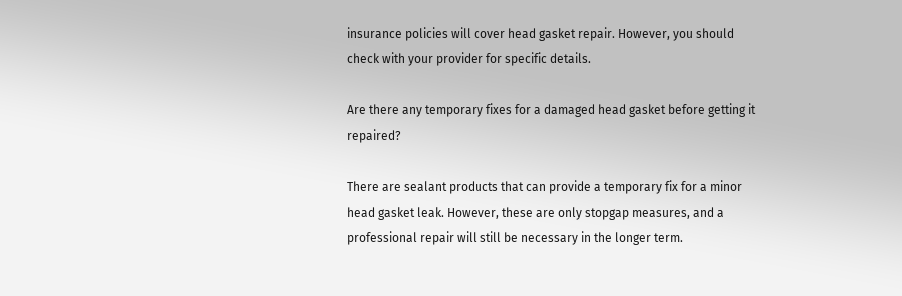insurance policies will cover head gasket repair. However, you should check with your provider for specific details.

Are there any temporary fixes for a damaged head gasket before getting it repaired?

There are sealant products that can provide a temporary fix for a minor head gasket leak. However, these are only stopgap measures, and a professional repair will still be necessary in the longer term.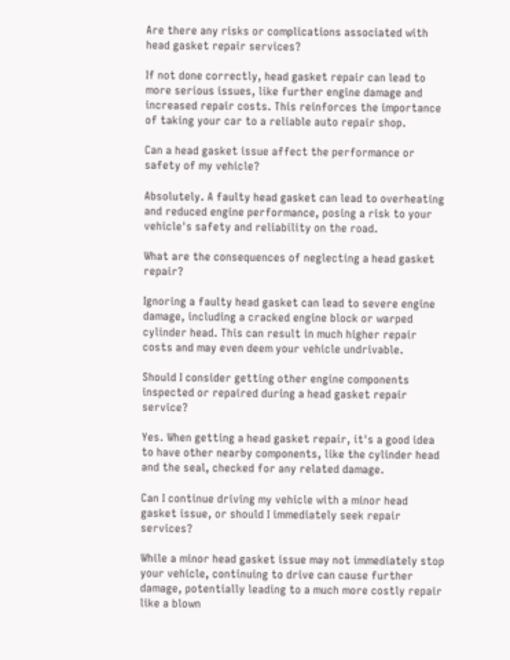Are there any risks or complications associated with head gasket repair services?

If not done correctly, head gasket repair can lead to more serious issues, like further engine damage and increased repair costs. This reinforces the importance of taking your car to a reliable auto repair shop.

Can a head gasket issue affect the performance or safety of my vehicle?

Absolutely. A faulty head gasket can lead to overheating and reduced engine performance, posing a risk to your vehicle's safety and reliability on the road.

What are the consequences of neglecting a head gasket repair?

Ignoring a faulty head gasket can lead to severe engine damage, including a cracked engine block or warped cylinder head. This can result in much higher repair costs and may even deem your vehicle undrivable.

Should I consider getting other engine components inspected or repaired during a head gasket repair service?

Yes. When getting a head gasket repair, it's a good idea to have other nearby components, like the cylinder head and the seal, checked for any related damage.

Can I continue driving my vehicle with a minor head gasket issue, or should I immediately seek repair services?

While a minor head gasket issue may not immediately stop your vehicle, continuing to drive can cause further damage, potentially leading to a much more costly repair like a blown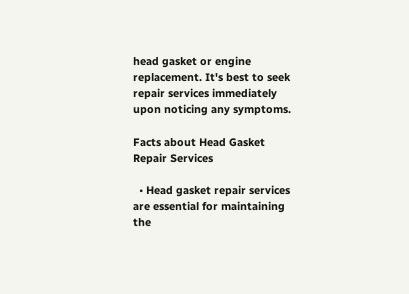head gasket or engine replacement. It's best to seek repair services immediately upon noticing any symptoms.

Facts about Head Gasket Repair Services

  • Head gasket repair services are essential for maintaining the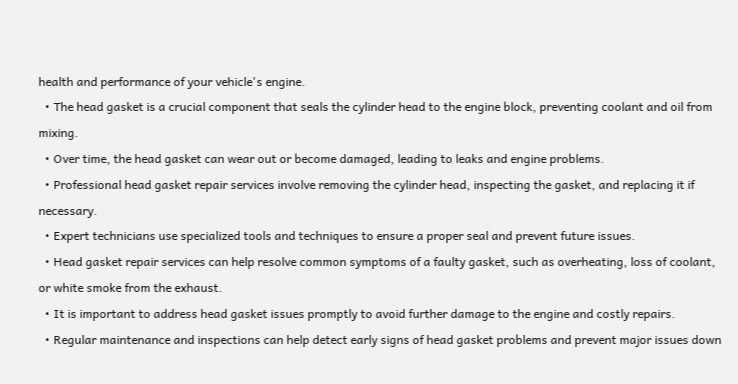health and performance of your vehicle's engine.
  • The head gasket is a crucial component that seals the cylinder head to the engine block, preventing coolant and oil from mixing.
  • Over time, the head gasket can wear out or become damaged, leading to leaks and engine problems.
  • Professional head gasket repair services involve removing the cylinder head, inspecting the gasket, and replacing it if necessary.
  • Expert technicians use specialized tools and techniques to ensure a proper seal and prevent future issues.
  • Head gasket repair services can help resolve common symptoms of a faulty gasket, such as overheating, loss of coolant, or white smoke from the exhaust.
  • It is important to address head gasket issues promptly to avoid further damage to the engine and costly repairs.
  • Regular maintenance and inspections can help detect early signs of head gasket problems and prevent major issues down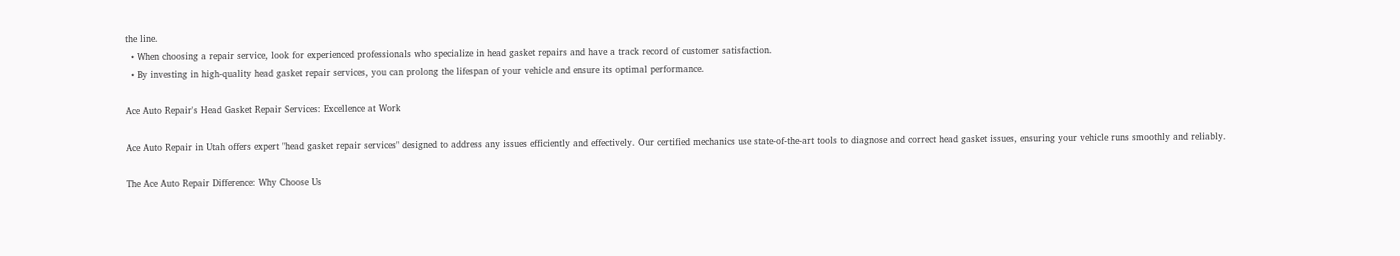the line.
  • When choosing a repair service, look for experienced professionals who specialize in head gasket repairs and have a track record of customer satisfaction.
  • By investing in high-quality head gasket repair services, you can prolong the lifespan of your vehicle and ensure its optimal performance.

Ace Auto Repair's Head Gasket Repair Services: Excellence at Work

Ace Auto Repair in Utah offers expert "head gasket repair services" designed to address any issues efficiently and effectively. Our certified mechanics use state-of-the-art tools to diagnose and correct head gasket issues, ensuring your vehicle runs smoothly and reliably.

The Ace Auto Repair Difference: Why Choose Us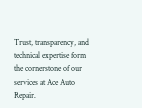Trust, transparency, and technical expertise form the cornerstone of our services at Ace Auto Repair.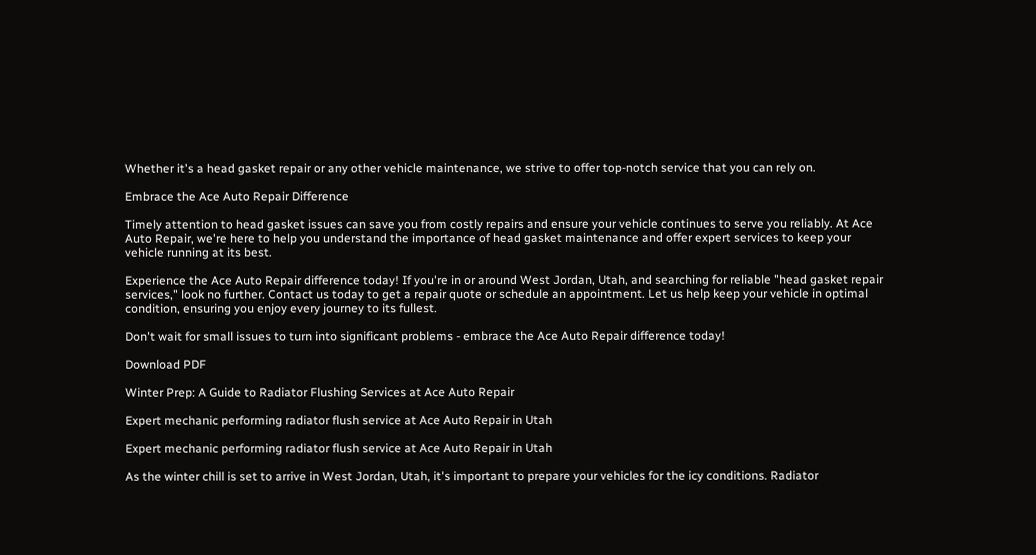Whether it's a head gasket repair or any other vehicle maintenance, we strive to offer top-notch service that you can rely on.

Embrace the Ace Auto Repair Difference

Timely attention to head gasket issues can save you from costly repairs and ensure your vehicle continues to serve you reliably. At Ace Auto Repair, we're here to help you understand the importance of head gasket maintenance and offer expert services to keep your vehicle running at its best.

Experience the Ace Auto Repair difference today! If you're in or around West Jordan, Utah, and searching for reliable "head gasket repair services," look no further. Contact us today to get a repair quote or schedule an appointment. Let us help keep your vehicle in optimal condition, ensuring you enjoy every journey to its fullest.

Don't wait for small issues to turn into significant problems - embrace the Ace Auto Repair difference today!

Download PDF

Winter Prep: A Guide to Radiator Flushing Services at Ace Auto Repair

Expert mechanic performing radiator flush service at Ace Auto Repair in Utah

Expert mechanic performing radiator flush service at Ace Auto Repair in Utah

As the winter chill is set to arrive in West Jordan, Utah, it's important to prepare your vehicles for the icy conditions. Radiator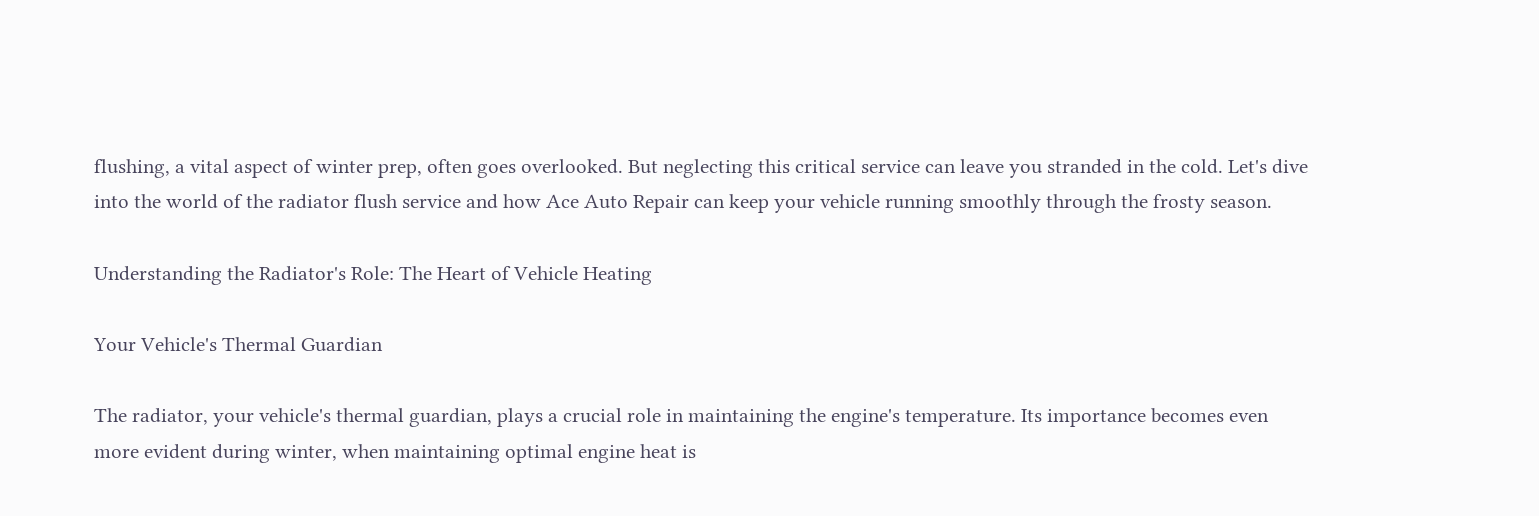flushing, a vital aspect of winter prep, often goes overlooked. But neglecting this critical service can leave you stranded in the cold. Let's dive into the world of the radiator flush service and how Ace Auto Repair can keep your vehicle running smoothly through the frosty season.

Understanding the Radiator's Role: The Heart of Vehicle Heating

Your Vehicle's Thermal Guardian

The radiator, your vehicle's thermal guardian, plays a crucial role in maintaining the engine's temperature. Its importance becomes even more evident during winter, when maintaining optimal engine heat is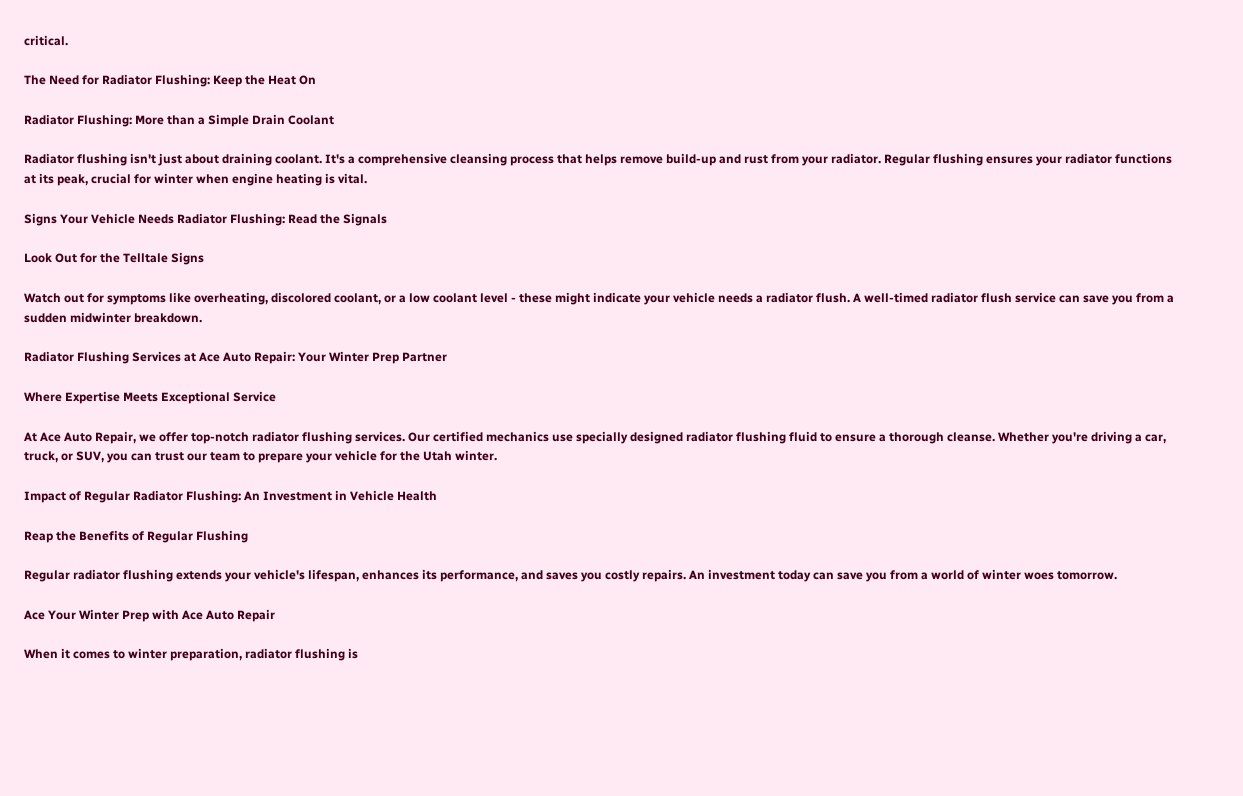critical.

The Need for Radiator Flushing: Keep the Heat On

Radiator Flushing: More than a Simple Drain Coolant

Radiator flushing isn't just about draining coolant. It's a comprehensive cleansing process that helps remove build-up and rust from your radiator. Regular flushing ensures your radiator functions at its peak, crucial for winter when engine heating is vital.

Signs Your Vehicle Needs Radiator Flushing: Read the Signals

Look Out for the Telltale Signs

Watch out for symptoms like overheating, discolored coolant, or a low coolant level - these might indicate your vehicle needs a radiator flush. A well-timed radiator flush service can save you from a sudden midwinter breakdown.

Radiator Flushing Services at Ace Auto Repair: Your Winter Prep Partner

Where Expertise Meets Exceptional Service

At Ace Auto Repair, we offer top-notch radiator flushing services. Our certified mechanics use specially designed radiator flushing fluid to ensure a thorough cleanse. Whether you're driving a car, truck, or SUV, you can trust our team to prepare your vehicle for the Utah winter.

Impact of Regular Radiator Flushing: An Investment in Vehicle Health

Reap the Benefits of Regular Flushing

Regular radiator flushing extends your vehicle's lifespan, enhances its performance, and saves you costly repairs. An investment today can save you from a world of winter woes tomorrow.

Ace Your Winter Prep with Ace Auto Repair

When it comes to winter preparation, radiator flushing is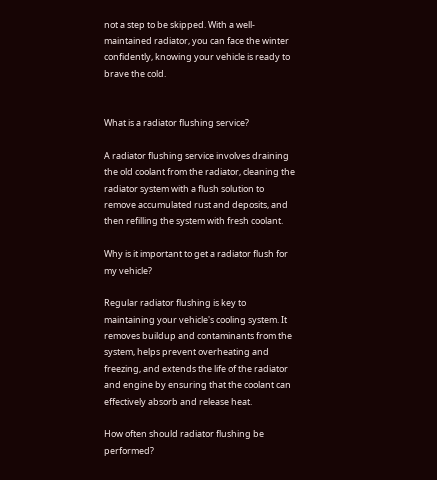not a step to be skipped. With a well-maintained radiator, you can face the winter confidently, knowing your vehicle is ready to brave the cold.


What is a radiator flushing service?

A radiator flushing service involves draining the old coolant from the radiator, cleaning the radiator system with a flush solution to remove accumulated rust and deposits, and then refilling the system with fresh coolant.

Why is it important to get a radiator flush for my vehicle?

Regular radiator flushing is key to maintaining your vehicle's cooling system. It removes buildup and contaminants from the system, helps prevent overheating and freezing, and extends the life of the radiator and engine by ensuring that the coolant can effectively absorb and release heat.

How often should radiator flushing be performed?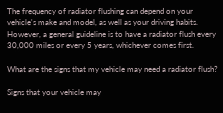The frequency of radiator flushing can depend on your vehicle's make and model, as well as your driving habits. However, a general guideline is to have a radiator flush every 30,000 miles or every 5 years, whichever comes first.

What are the signs that my vehicle may need a radiator flush?

Signs that your vehicle may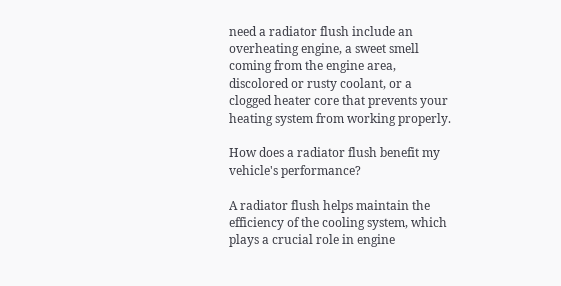need a radiator flush include an overheating engine, a sweet smell coming from the engine area, discolored or rusty coolant, or a clogged heater core that prevents your heating system from working properly.

How does a radiator flush benefit my vehicle's performance?

A radiator flush helps maintain the efficiency of the cooling system, which plays a crucial role in engine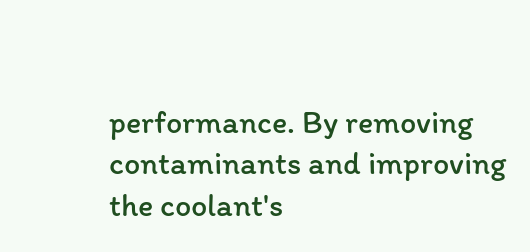performance. By removing contaminants and improving the coolant's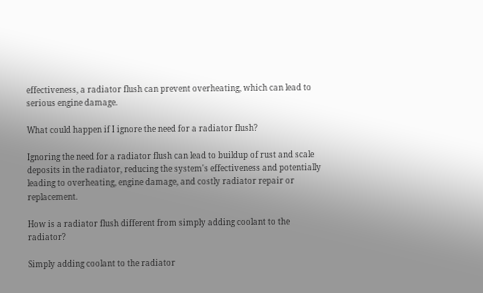effectiveness, a radiator flush can prevent overheating, which can lead to serious engine damage.

What could happen if I ignore the need for a radiator flush?

Ignoring the need for a radiator flush can lead to buildup of rust and scale deposits in the radiator, reducing the system's effectiveness and potentially leading to overheating, engine damage, and costly radiator repair or replacement.

How is a radiator flush different from simply adding coolant to the radiator?

Simply adding coolant to the radiator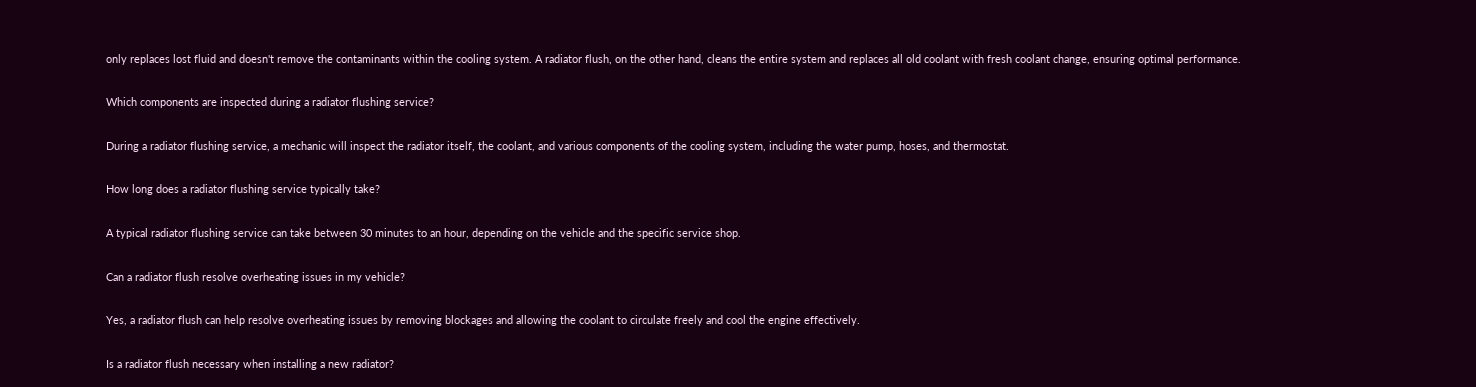only replaces lost fluid and doesn't remove the contaminants within the cooling system. A radiator flush, on the other hand, cleans the entire system and replaces all old coolant with fresh coolant change, ensuring optimal performance.

Which components are inspected during a radiator flushing service?

During a radiator flushing service, a mechanic will inspect the radiator itself, the coolant, and various components of the cooling system, including the water pump, hoses, and thermostat.

How long does a radiator flushing service typically take?

A typical radiator flushing service can take between 30 minutes to an hour, depending on the vehicle and the specific service shop.

Can a radiator flush resolve overheating issues in my vehicle?

Yes, a radiator flush can help resolve overheating issues by removing blockages and allowing the coolant to circulate freely and cool the engine effectively.

Is a radiator flush necessary when installing a new radiator?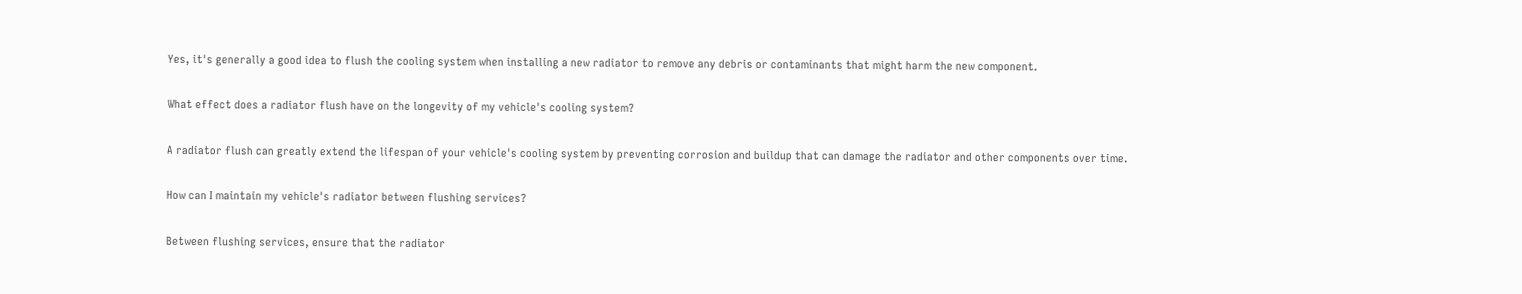Yes, it's generally a good idea to flush the cooling system when installing a new radiator to remove any debris or contaminants that might harm the new component.

What effect does a radiator flush have on the longevity of my vehicle's cooling system?

A radiator flush can greatly extend the lifespan of your vehicle's cooling system by preventing corrosion and buildup that can damage the radiator and other components over time.

How can I maintain my vehicle's radiator between flushing services?

Between flushing services, ensure that the radiator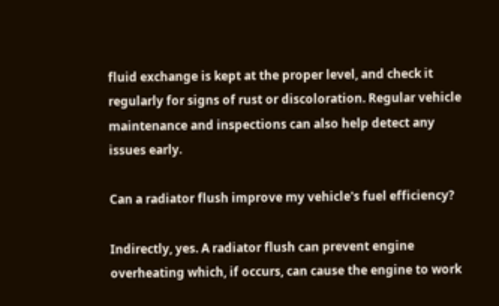fluid exchange is kept at the proper level, and check it regularly for signs of rust or discoloration. Regular vehicle maintenance and inspections can also help detect any issues early.

Can a radiator flush improve my vehicle's fuel efficiency?

Indirectly, yes. A radiator flush can prevent engine overheating which, if occurs, can cause the engine to work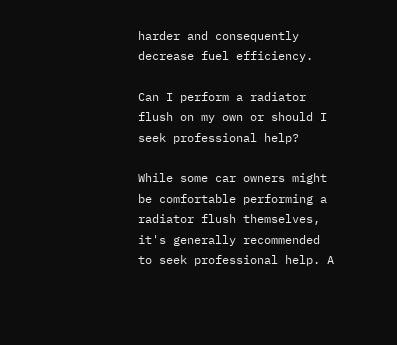harder and consequently decrease fuel efficiency.

Can I perform a radiator flush on my own or should I seek professional help?

While some car owners might be comfortable performing a radiator flush themselves, it's generally recommended to seek professional help. A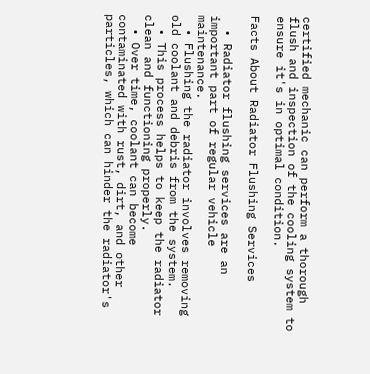certified mechanic can perform a thorough flush and inspection of the cooling system to ensure it's in optimal condition.

Facts About Radiator Flushing Services

  • Radiator flushing services are an important part of regular vehicle maintenance.
  • Flushing the radiator involves removing old coolant and debris from the system.
  • This process helps to keep the radiator clean and functioning properly.
  • Over time, coolant can become contaminated with rust, dirt, and other particles, which can hinder the radiator's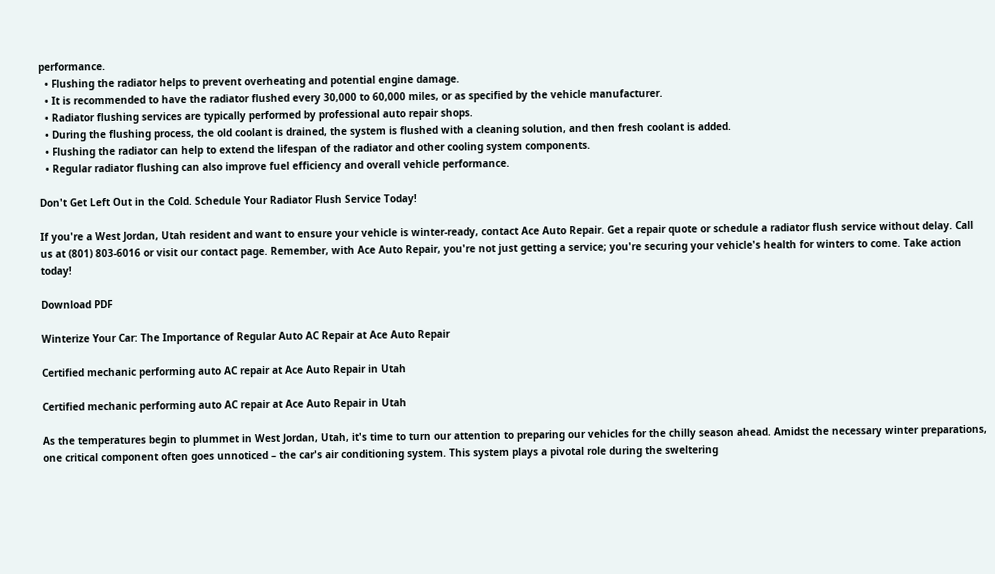performance.
  • Flushing the radiator helps to prevent overheating and potential engine damage.
  • It is recommended to have the radiator flushed every 30,000 to 60,000 miles, or as specified by the vehicle manufacturer.
  • Radiator flushing services are typically performed by professional auto repair shops.
  • During the flushing process, the old coolant is drained, the system is flushed with a cleaning solution, and then fresh coolant is added.
  • Flushing the radiator can help to extend the lifespan of the radiator and other cooling system components.
  • Regular radiator flushing can also improve fuel efficiency and overall vehicle performance.

Don't Get Left Out in the Cold. Schedule Your Radiator Flush Service Today!

If you're a West Jordan, Utah resident and want to ensure your vehicle is winter-ready, contact Ace Auto Repair. Get a repair quote or schedule a radiator flush service without delay. Call us at (801) 803-6016 or visit our contact page. Remember, with Ace Auto Repair, you're not just getting a service; you're securing your vehicle's health for winters to come. Take action today!

Download PDF

Winterize Your Car: The Importance of Regular Auto AC Repair at Ace Auto Repair

Certified mechanic performing auto AC repair at Ace Auto Repair in Utah

Certified mechanic performing auto AC repair at Ace Auto Repair in Utah

As the temperatures begin to plummet in West Jordan, Utah, it's time to turn our attention to preparing our vehicles for the chilly season ahead. Amidst the necessary winter preparations, one critical component often goes unnoticed – the car's air conditioning system. This system plays a pivotal role during the sweltering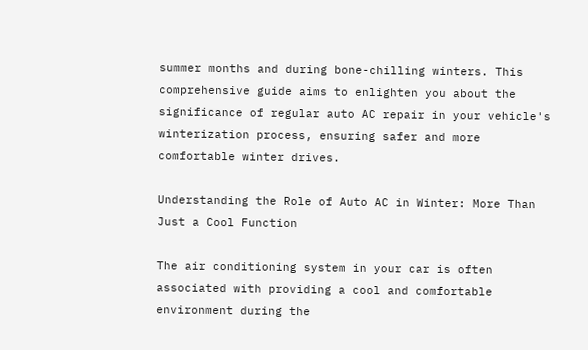summer months and during bone-chilling winters. This comprehensive guide aims to enlighten you about the significance of regular auto AC repair in your vehicle's winterization process, ensuring safer and more comfortable winter drives.

Understanding the Role of Auto AC in Winter: More Than Just a Cool Function

The air conditioning system in your car is often associated with providing a cool and comfortable environment during the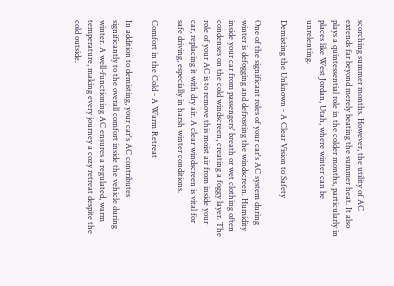scorching summer months. However, the utility of AC extends far beyond merely beating the summer heat. It also plays a quintessential role in the colder months, particularly in places like West Jordan, Utah, where winter can be unrelenting.

Demisting the Unknown - A Clear Vision to Safety

One of the significant roles of your car's AC system during winter is defogging and defrosting the windscreen. Humidity inside your car from passengers' breath or wet clothing often condenses on the cold windscreen, creating a foggy layer. The role of your AC is to remove this moist air from inside your car, replacing it with dry air. A clear windscreen is vital for safe driving, especially in harsh winter conditions.

Comfort in the Cold - A Warm Retreat

In addition to demisting, your car's AC contributes significantly to the overall comfort inside the vehicle during winter. A well-functioning AC ensures a regulated, warm temperature, making every journey a cozy retreat despite the cold outside.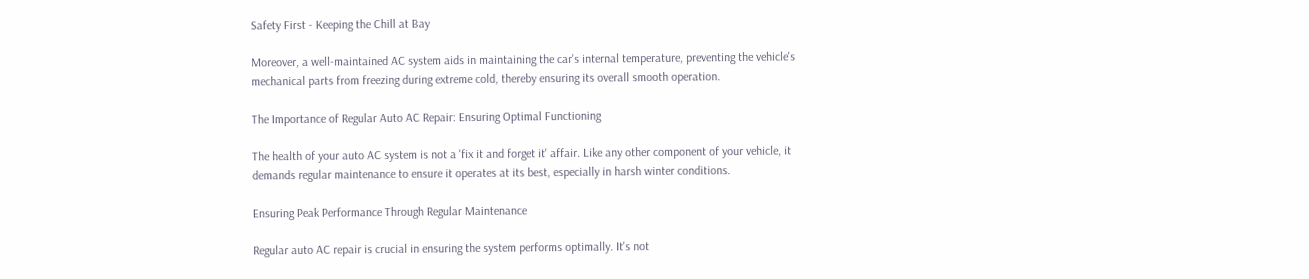Safety First - Keeping the Chill at Bay

Moreover, a well-maintained AC system aids in maintaining the car's internal temperature, preventing the vehicle's mechanical parts from freezing during extreme cold, thereby ensuring its overall smooth operation.

The Importance of Regular Auto AC Repair: Ensuring Optimal Functioning

The health of your auto AC system is not a 'fix it and forget it' affair. Like any other component of your vehicle, it demands regular maintenance to ensure it operates at its best, especially in harsh winter conditions.

Ensuring Peak Performance Through Regular Maintenance

Regular auto AC repair is crucial in ensuring the system performs optimally. It's not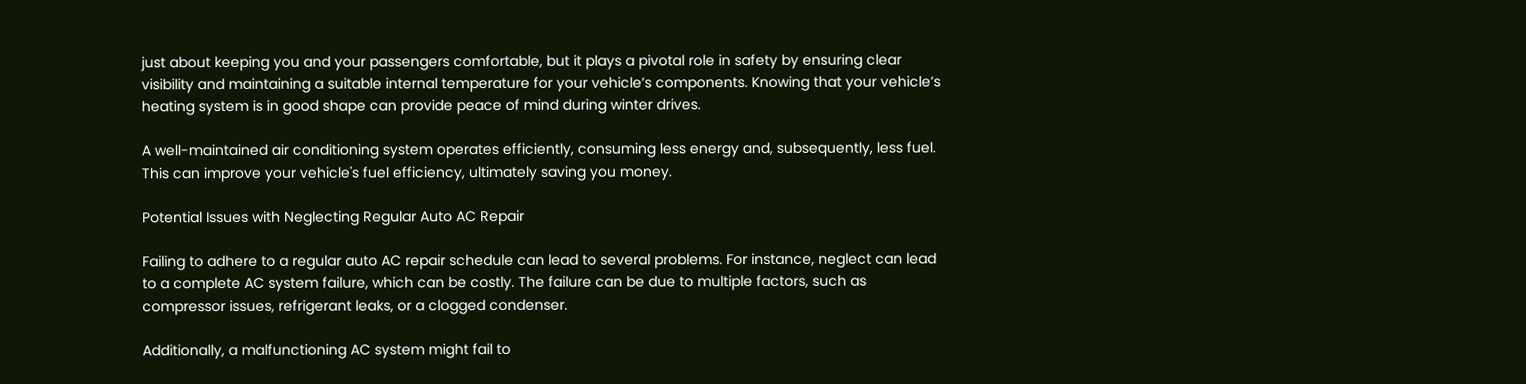just about keeping you and your passengers comfortable, but it plays a pivotal role in safety by ensuring clear visibility and maintaining a suitable internal temperature for your vehicle’s components. Knowing that your vehicle’s heating system is in good shape can provide peace of mind during winter drives.

A well-maintained air conditioning system operates efficiently, consuming less energy and, subsequently, less fuel. This can improve your vehicle's fuel efficiency, ultimately saving you money.

Potential Issues with Neglecting Regular Auto AC Repair

Failing to adhere to a regular auto AC repair schedule can lead to several problems. For instance, neglect can lead to a complete AC system failure, which can be costly. The failure can be due to multiple factors, such as compressor issues, refrigerant leaks, or a clogged condenser.

Additionally, a malfunctioning AC system might fail to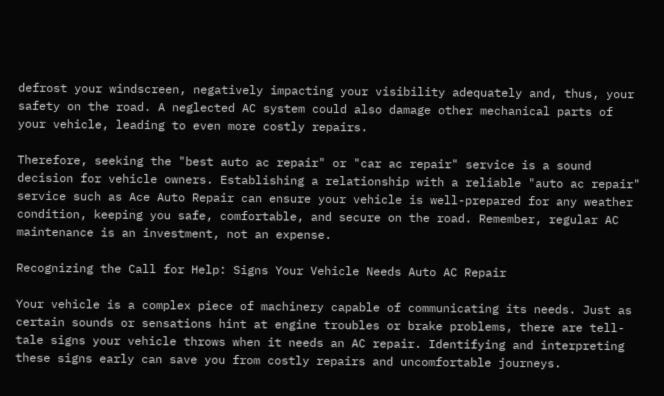defrost your windscreen, negatively impacting your visibility adequately and, thus, your safety on the road. A neglected AC system could also damage other mechanical parts of your vehicle, leading to even more costly repairs.

Therefore, seeking the "best auto ac repair" or "car ac repair" service is a sound decision for vehicle owners. Establishing a relationship with a reliable "auto ac repair" service such as Ace Auto Repair can ensure your vehicle is well-prepared for any weather condition, keeping you safe, comfortable, and secure on the road. Remember, regular AC maintenance is an investment, not an expense.

Recognizing the Call for Help: Signs Your Vehicle Needs Auto AC Repair

Your vehicle is a complex piece of machinery capable of communicating its needs. Just as certain sounds or sensations hint at engine troubles or brake problems, there are tell-tale signs your vehicle throws when it needs an AC repair. Identifying and interpreting these signs early can save you from costly repairs and uncomfortable journeys.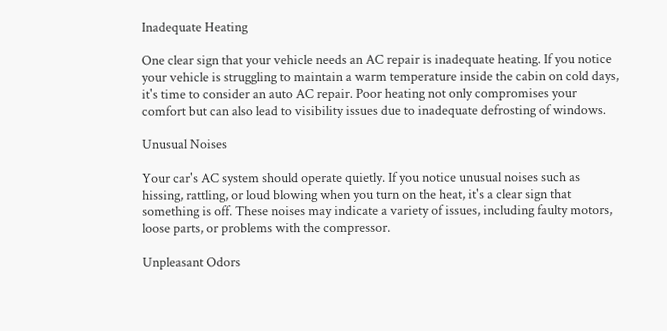Inadequate Heating

One clear sign that your vehicle needs an AC repair is inadequate heating. If you notice your vehicle is struggling to maintain a warm temperature inside the cabin on cold days, it's time to consider an auto AC repair. Poor heating not only compromises your comfort but can also lead to visibility issues due to inadequate defrosting of windows.

Unusual Noises

Your car's AC system should operate quietly. If you notice unusual noises such as hissing, rattling, or loud blowing when you turn on the heat, it's a clear sign that something is off. These noises may indicate a variety of issues, including faulty motors, loose parts, or problems with the compressor.

Unpleasant Odors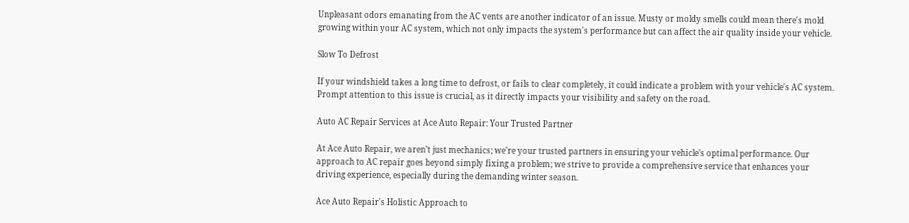Unpleasant odors emanating from the AC vents are another indicator of an issue. Musty or moldy smells could mean there's mold growing within your AC system, which not only impacts the system's performance but can affect the air quality inside your vehicle.

Slow To Defrost

If your windshield takes a long time to defrost, or fails to clear completely, it could indicate a problem with your vehicle's AC system. Prompt attention to this issue is crucial, as it directly impacts your visibility and safety on the road.

Auto AC Repair Services at Ace Auto Repair: Your Trusted Partner

At Ace Auto Repair, we aren’t just mechanics; we’re your trusted partners in ensuring your vehicle’s optimal performance. Our approach to AC repair goes beyond simply fixing a problem; we strive to provide a comprehensive service that enhances your driving experience, especially during the demanding winter season.

Ace Auto Repair's Holistic Approach to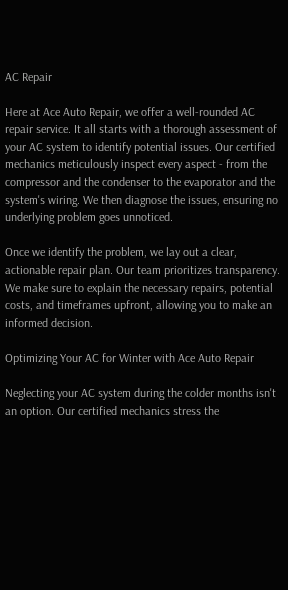AC Repair

Here at Ace Auto Repair, we offer a well-rounded AC repair service. It all starts with a thorough assessment of your AC system to identify potential issues. Our certified mechanics meticulously inspect every aspect - from the compressor and the condenser to the evaporator and the system's wiring. We then diagnose the issues, ensuring no underlying problem goes unnoticed.

Once we identify the problem, we lay out a clear, actionable repair plan. Our team prioritizes transparency. We make sure to explain the necessary repairs, potential costs, and timeframes upfront, allowing you to make an informed decision.

Optimizing Your AC for Winter with Ace Auto Repair

Neglecting your AC system during the colder months isn't an option. Our certified mechanics stress the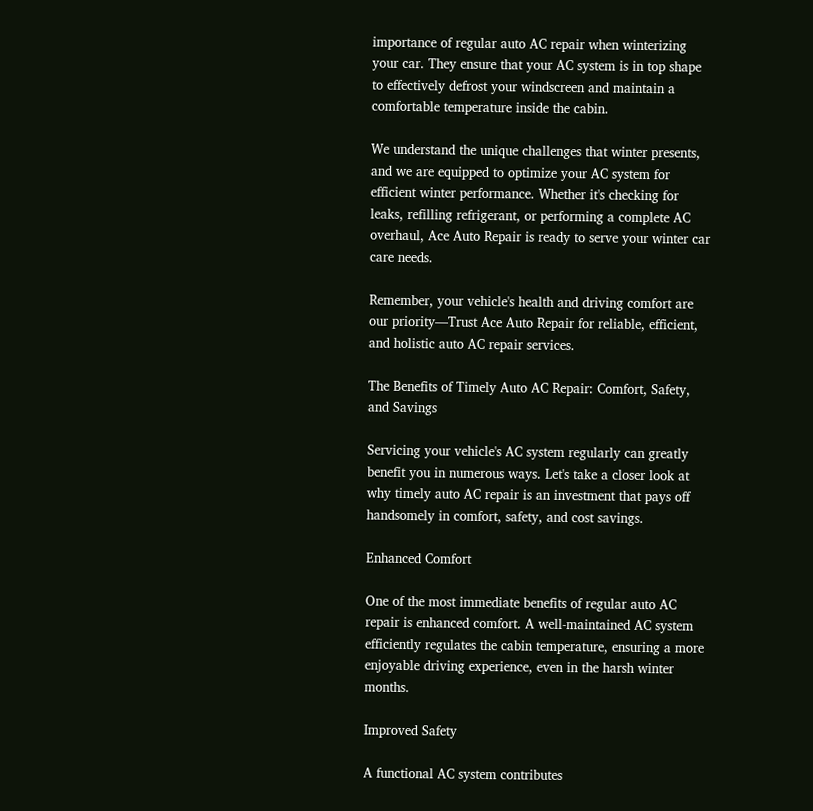importance of regular auto AC repair when winterizing your car. They ensure that your AC system is in top shape to effectively defrost your windscreen and maintain a comfortable temperature inside the cabin.

We understand the unique challenges that winter presents, and we are equipped to optimize your AC system for efficient winter performance. Whether it's checking for leaks, refilling refrigerant, or performing a complete AC overhaul, Ace Auto Repair is ready to serve your winter car care needs.

Remember, your vehicle's health and driving comfort are our priority—Trust Ace Auto Repair for reliable, efficient, and holistic auto AC repair services.

The Benefits of Timely Auto AC Repair: Comfort, Safety, and Savings

Servicing your vehicle's AC system regularly can greatly benefit you in numerous ways. Let's take a closer look at why timely auto AC repair is an investment that pays off handsomely in comfort, safety, and cost savings.

Enhanced Comfort

One of the most immediate benefits of regular auto AC repair is enhanced comfort. A well-maintained AC system efficiently regulates the cabin temperature, ensuring a more enjoyable driving experience, even in the harsh winter months.

Improved Safety

A functional AC system contributes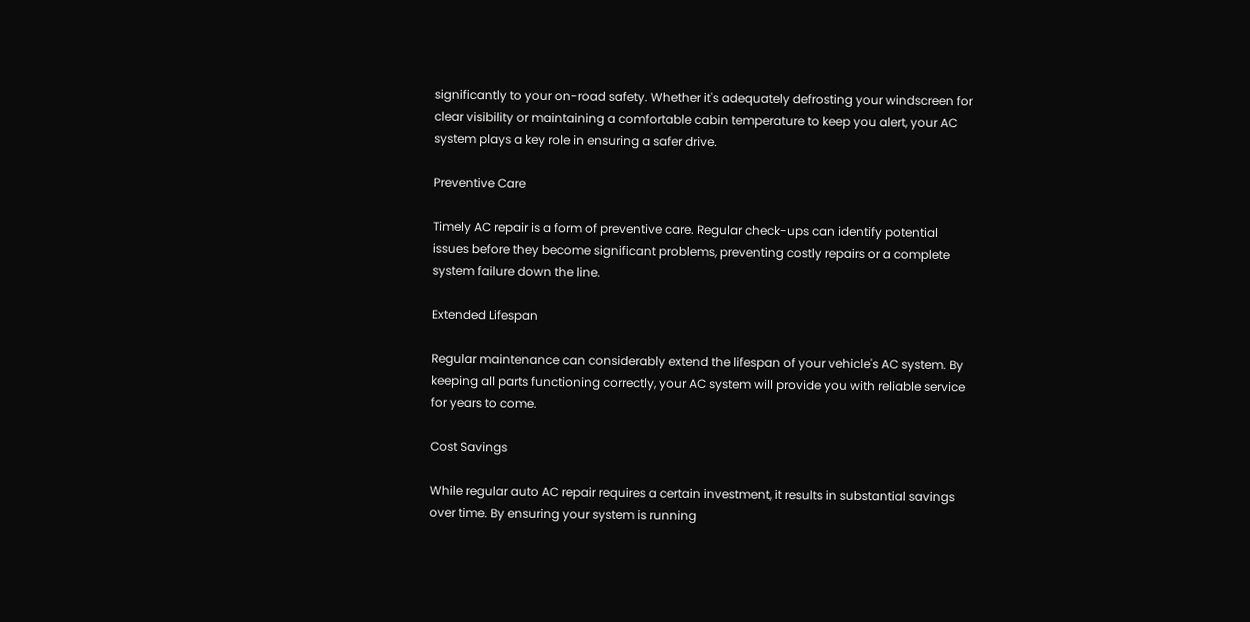significantly to your on-road safety. Whether it's adequately defrosting your windscreen for clear visibility or maintaining a comfortable cabin temperature to keep you alert, your AC system plays a key role in ensuring a safer drive.

Preventive Care

Timely AC repair is a form of preventive care. Regular check-ups can identify potential issues before they become significant problems, preventing costly repairs or a complete system failure down the line.

Extended Lifespan

Regular maintenance can considerably extend the lifespan of your vehicle's AC system. By keeping all parts functioning correctly, your AC system will provide you with reliable service for years to come.

Cost Savings

While regular auto AC repair requires a certain investment, it results in substantial savings over time. By ensuring your system is running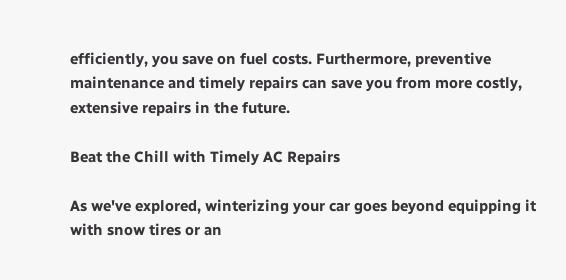efficiently, you save on fuel costs. Furthermore, preventive maintenance and timely repairs can save you from more costly, extensive repairs in the future.

Beat the Chill with Timely AC Repairs

As we've explored, winterizing your car goes beyond equipping it with snow tires or an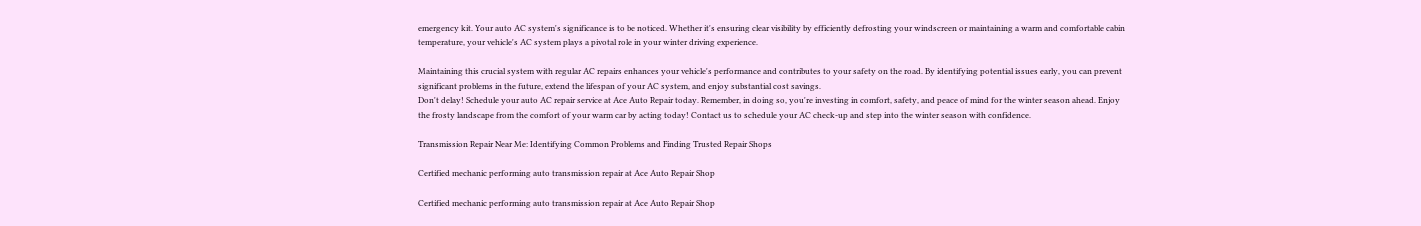emergency kit. Your auto AC system's significance is to be noticed. Whether it's ensuring clear visibility by efficiently defrosting your windscreen or maintaining a warm and comfortable cabin temperature, your vehicle's AC system plays a pivotal role in your winter driving experience.

Maintaining this crucial system with regular AC repairs enhances your vehicle's performance and contributes to your safety on the road. By identifying potential issues early, you can prevent significant problems in the future, extend the lifespan of your AC system, and enjoy substantial cost savings.
Don't delay! Schedule your auto AC repair service at Ace Auto Repair today. Remember, in doing so, you're investing in comfort, safety, and peace of mind for the winter season ahead. Enjoy the frosty landscape from the comfort of your warm car by acting today! Contact us to schedule your AC check-up and step into the winter season with confidence.

Transmission Repair Near Me: Identifying Common Problems and Finding Trusted Repair Shops

Certified mechanic performing auto transmission repair at Ace Auto Repair Shop

Certified mechanic performing auto transmission repair at Ace Auto Repair Shop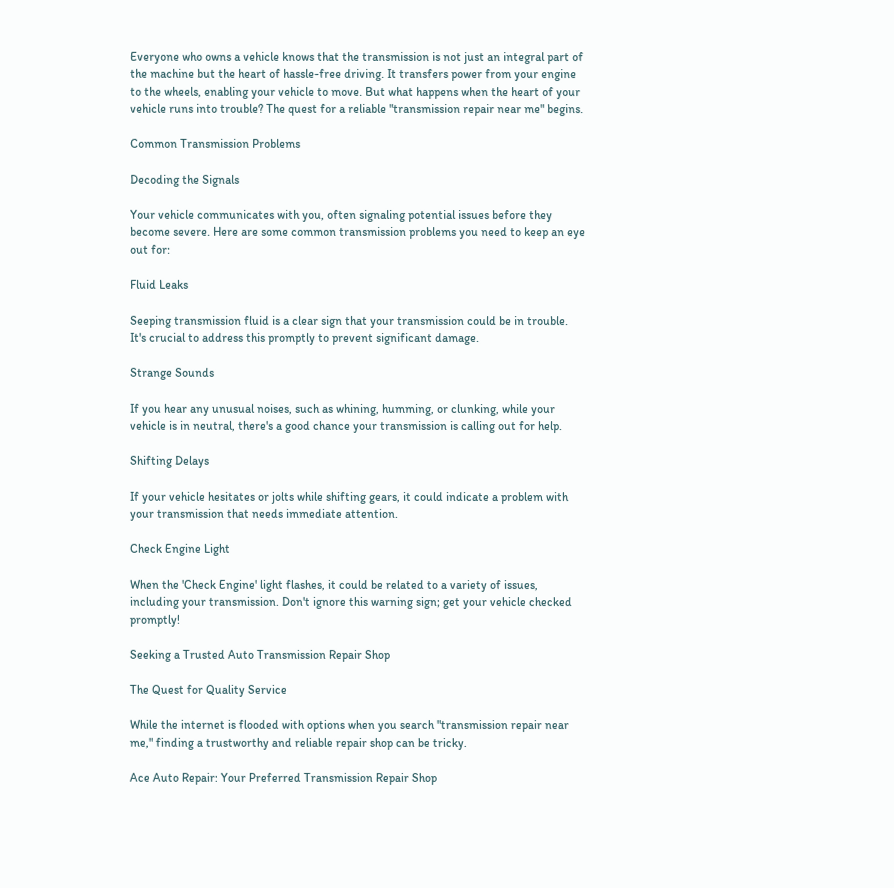Everyone who owns a vehicle knows that the transmission is not just an integral part of the machine but the heart of hassle-free driving. It transfers power from your engine to the wheels, enabling your vehicle to move. But what happens when the heart of your vehicle runs into trouble? The quest for a reliable "transmission repair near me" begins.

Common Transmission Problems

Decoding the Signals

Your vehicle communicates with you, often signaling potential issues before they become severe. Here are some common transmission problems you need to keep an eye out for:

Fluid Leaks

Seeping transmission fluid is a clear sign that your transmission could be in trouble. It's crucial to address this promptly to prevent significant damage.

Strange Sounds

If you hear any unusual noises, such as whining, humming, or clunking, while your vehicle is in neutral, there's a good chance your transmission is calling out for help.

Shifting Delays

If your vehicle hesitates or jolts while shifting gears, it could indicate a problem with your transmission that needs immediate attention.

Check Engine Light

When the 'Check Engine' light flashes, it could be related to a variety of issues, including your transmission. Don't ignore this warning sign; get your vehicle checked promptly!

Seeking a Trusted Auto Transmission Repair Shop

The Quest for Quality Service

While the internet is flooded with options when you search "transmission repair near me," finding a trustworthy and reliable repair shop can be tricky.

Ace Auto Repair: Your Preferred Transmission Repair Shop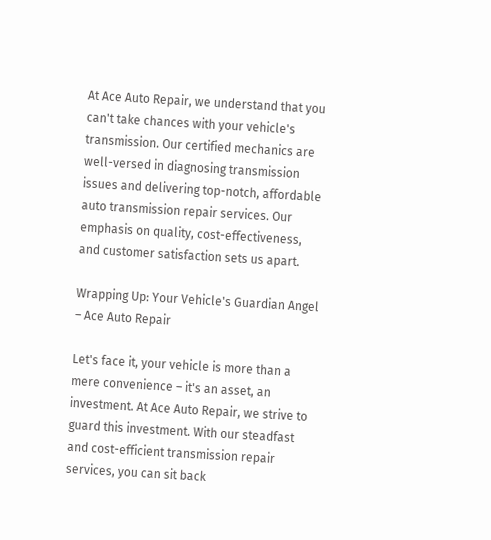At Ace Auto Repair, we understand that you can't take chances with your vehicle's transmission. Our certified mechanics are well-versed in diagnosing transmission issues and delivering top-notch, affordable auto transmission repair services. Our emphasis on quality, cost-effectiveness, and customer satisfaction sets us apart.

Wrapping Up: Your Vehicle's Guardian Angel – Ace Auto Repair

Let's face it, your vehicle is more than a mere convenience – it's an asset, an investment. At Ace Auto Repair, we strive to guard this investment. With our steadfast and cost-efficient transmission repair services, you can sit back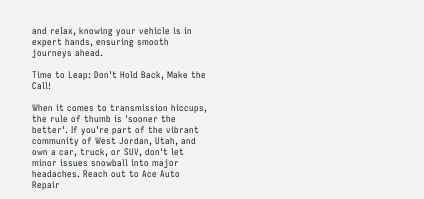and relax, knowing your vehicle is in expert hands, ensuring smooth journeys ahead.

Time to Leap: Don't Hold Back, Make the Call!

When it comes to transmission hiccups, the rule of thumb is 'sooner the better'. If you're part of the vibrant community of West Jordan, Utah, and own a car, truck, or SUV, don't let minor issues snowball into major headaches. Reach out to Ace Auto Repair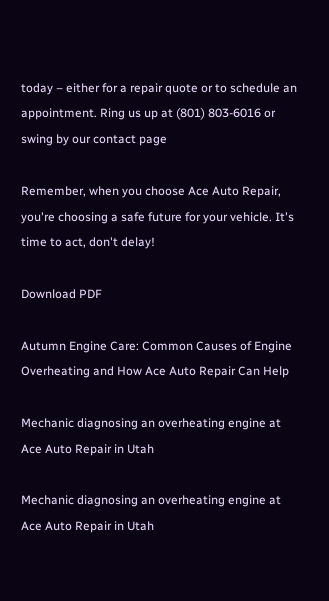today – either for a repair quote or to schedule an appointment. Ring us up at (801) 803-6016 or swing by our contact page

Remember, when you choose Ace Auto Repair, you're choosing a safe future for your vehicle. It's time to act, don't delay!

Download PDF

Autumn Engine Care: Common Causes of Engine Overheating and How Ace Auto Repair Can Help

Mechanic diagnosing an overheating engine at Ace Auto Repair in Utah

Mechanic diagnosing an overheating engine at Ace Auto Repair in Utah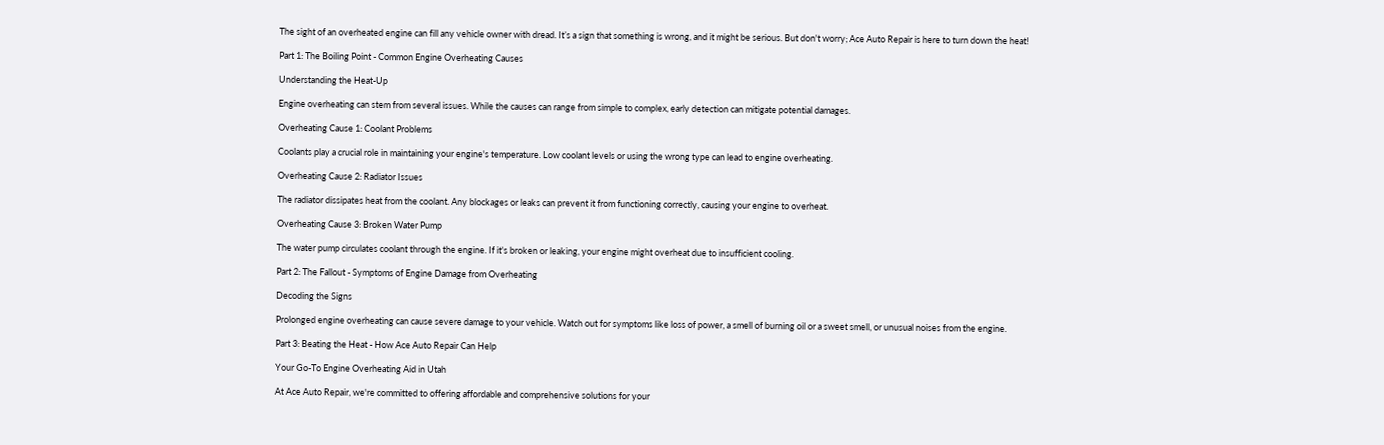The sight of an overheated engine can fill any vehicle owner with dread. It’s a sign that something is wrong, and it might be serious. But don't worry; Ace Auto Repair is here to turn down the heat!

Part 1: The Boiling Point - Common Engine Overheating Causes

Understanding the Heat-Up

Engine overheating can stem from several issues. While the causes can range from simple to complex, early detection can mitigate potential damages.

Overheating Cause 1: Coolant Problems

Coolants play a crucial role in maintaining your engine's temperature. Low coolant levels or using the wrong type can lead to engine overheating.

Overheating Cause 2: Radiator Issues

The radiator dissipates heat from the coolant. Any blockages or leaks can prevent it from functioning correctly, causing your engine to overheat.

Overheating Cause 3: Broken Water Pump

The water pump circulates coolant through the engine. If it's broken or leaking, your engine might overheat due to insufficient cooling.

Part 2: The Fallout - Symptoms of Engine Damage from Overheating

Decoding the Signs

Prolonged engine overheating can cause severe damage to your vehicle. Watch out for symptoms like loss of power, a smell of burning oil or a sweet smell, or unusual noises from the engine.

Part 3: Beating the Heat - How Ace Auto Repair Can Help

Your Go-To Engine Overheating Aid in Utah

At Ace Auto Repair, we're committed to offering affordable and comprehensive solutions for your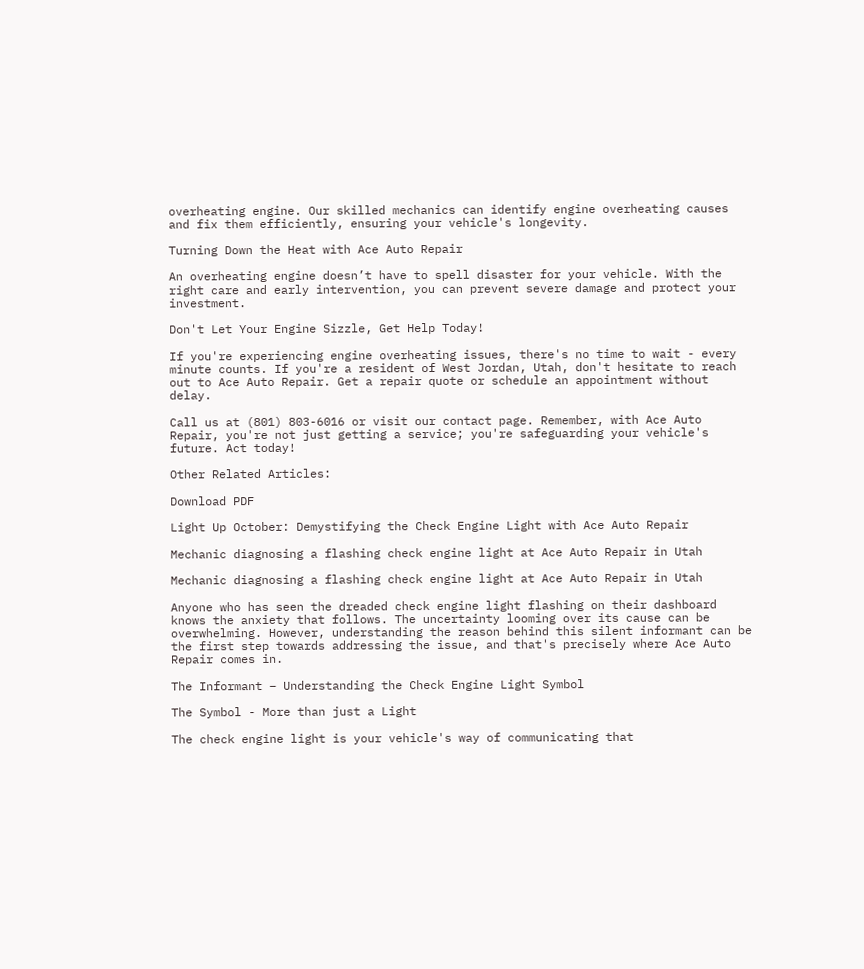overheating engine. Our skilled mechanics can identify engine overheating causes and fix them efficiently, ensuring your vehicle's longevity.

Turning Down the Heat with Ace Auto Repair

An overheating engine doesn’t have to spell disaster for your vehicle. With the right care and early intervention, you can prevent severe damage and protect your investment.

Don't Let Your Engine Sizzle, Get Help Today!

If you're experiencing engine overheating issues, there's no time to wait - every minute counts. If you're a resident of West Jordan, Utah, don't hesitate to reach out to Ace Auto Repair. Get a repair quote or schedule an appointment without delay.

Call us at (801) 803-6016 or visit our contact page. Remember, with Ace Auto Repair, you're not just getting a service; you're safeguarding your vehicle's future. Act today!

Other Related Articles:

Download PDF

Light Up October: Demystifying the Check Engine Light with Ace Auto Repair

Mechanic diagnosing a flashing check engine light at Ace Auto Repair in Utah

Mechanic diagnosing a flashing check engine light at Ace Auto Repair in Utah

Anyone who has seen the dreaded check engine light flashing on their dashboard knows the anxiety that follows. The uncertainty looming over its cause can be overwhelming. However, understanding the reason behind this silent informant can be the first step towards addressing the issue, and that's precisely where Ace Auto Repair comes in.

The Informant – Understanding the Check Engine Light Symbol

The Symbol - More than just a Light

The check engine light is your vehicle's way of communicating that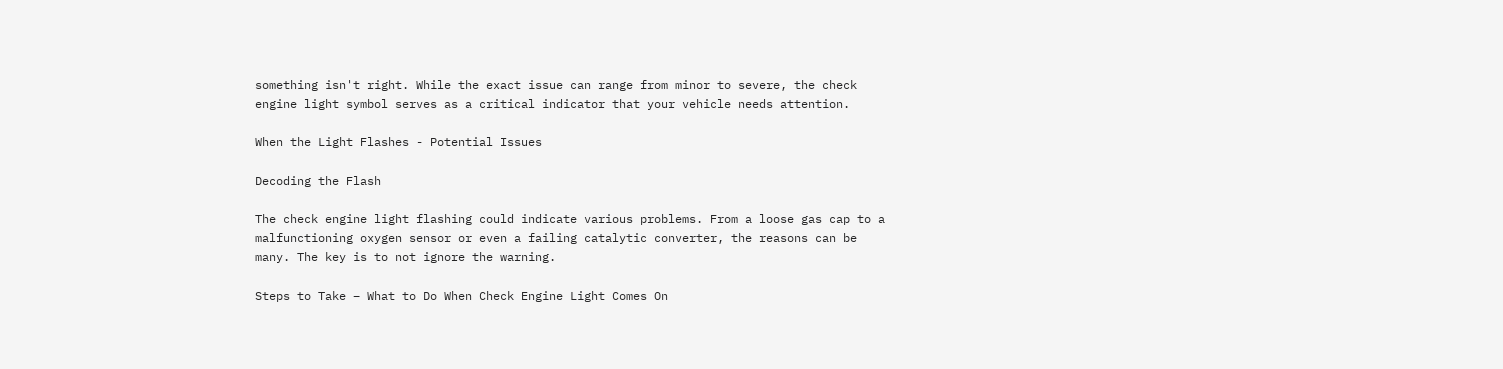something isn't right. While the exact issue can range from minor to severe, the check engine light symbol serves as a critical indicator that your vehicle needs attention.

When the Light Flashes - Potential Issues

Decoding the Flash

The check engine light flashing could indicate various problems. From a loose gas cap to a malfunctioning oxygen sensor or even a failing catalytic converter, the reasons can be many. The key is to not ignore the warning.

Steps to Take – What to Do When Check Engine Light Comes On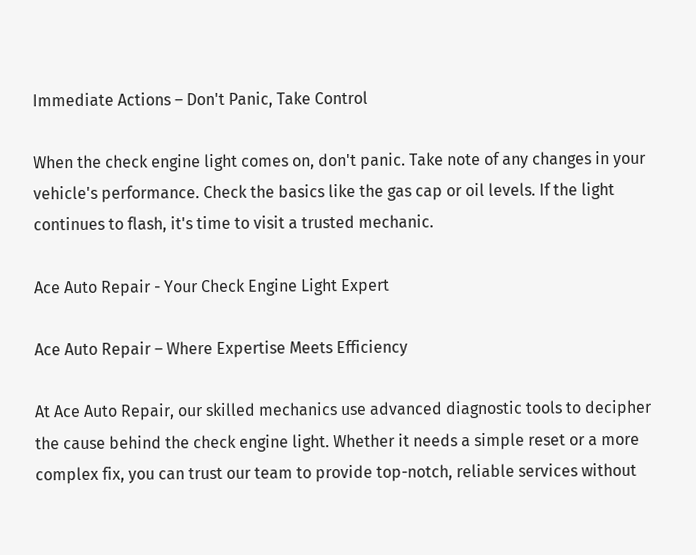Immediate Actions – Don't Panic, Take Control

When the check engine light comes on, don't panic. Take note of any changes in your vehicle's performance. Check the basics like the gas cap or oil levels. If the light continues to flash, it's time to visit a trusted mechanic.

Ace Auto Repair - Your Check Engine Light Expert

Ace Auto Repair – Where Expertise Meets Efficiency

At Ace Auto Repair, our skilled mechanics use advanced diagnostic tools to decipher the cause behind the check engine light. Whether it needs a simple reset or a more complex fix, you can trust our team to provide top-notch, reliable services without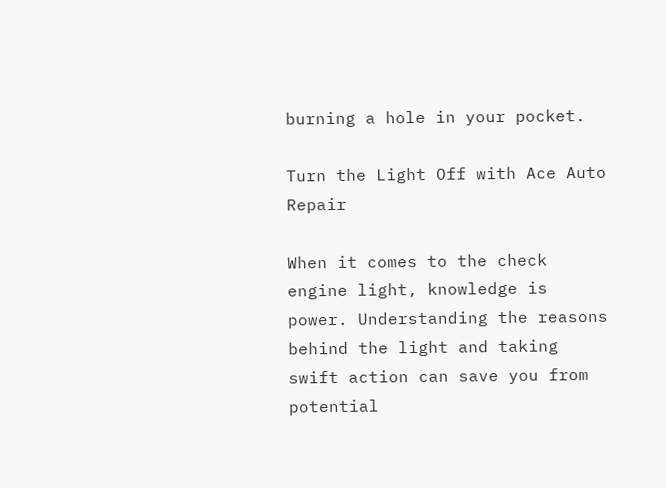burning a hole in your pocket.

Turn the Light Off with Ace Auto Repair

When it comes to the check engine light, knowledge is power. Understanding the reasons behind the light and taking swift action can save you from potential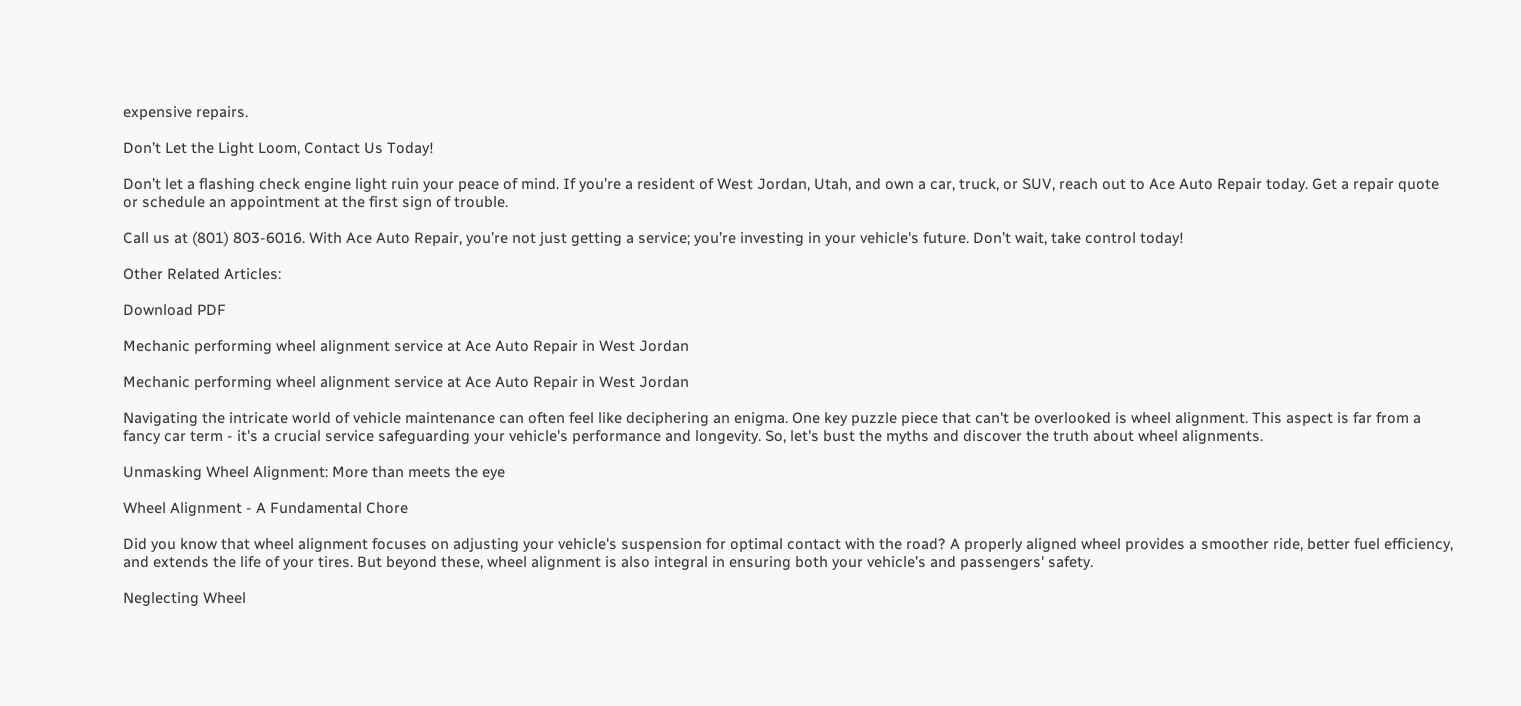expensive repairs.

Don’t Let the Light Loom, Contact Us Today!

Don’t let a flashing check engine light ruin your peace of mind. If you’re a resident of West Jordan, Utah, and own a car, truck, or SUV, reach out to Ace Auto Repair today. Get a repair quote or schedule an appointment at the first sign of trouble.

Call us at (801) 803-6016. With Ace Auto Repair, you’re not just getting a service; you’re investing in your vehicle's future. Don’t wait, take control today!

Other Related Articles:

Download PDF

Mechanic performing wheel alignment service at Ace Auto Repair in West Jordan

Mechanic performing wheel alignment service at Ace Auto Repair in West Jordan

Navigating the intricate world of vehicle maintenance can often feel like deciphering an enigma. One key puzzle piece that can't be overlooked is wheel alignment. This aspect is far from a fancy car term - it's a crucial service safeguarding your vehicle's performance and longevity. So, let's bust the myths and discover the truth about wheel alignments.

Unmasking Wheel Alignment: More than meets the eye

Wheel Alignment - A Fundamental Chore

Did you know that wheel alignment focuses on adjusting your vehicle's suspension for optimal contact with the road? A properly aligned wheel provides a smoother ride, better fuel efficiency, and extends the life of your tires. But beyond these, wheel alignment is also integral in ensuring both your vehicle’s and passengers' safety.

Neglecting Wheel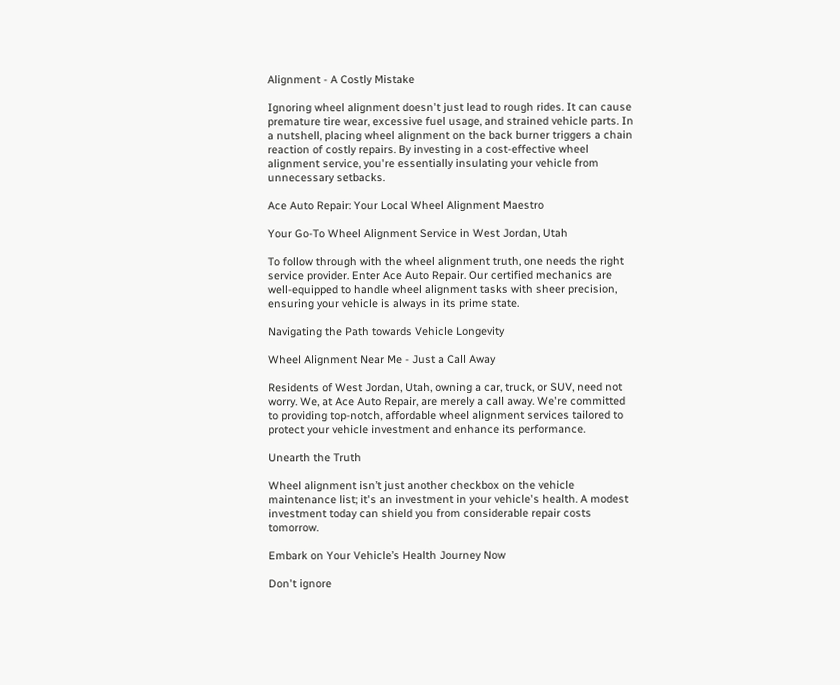Alignment - A Costly Mistake

Ignoring wheel alignment doesn't just lead to rough rides. It can cause premature tire wear, excessive fuel usage, and strained vehicle parts. In a nutshell, placing wheel alignment on the back burner triggers a chain reaction of costly repairs. By investing in a cost-effective wheel alignment service, you're essentially insulating your vehicle from unnecessary setbacks.

Ace Auto Repair: Your Local Wheel Alignment Maestro

Your Go-To Wheel Alignment Service in West Jordan, Utah

To follow through with the wheel alignment truth, one needs the right service provider. Enter Ace Auto Repair. Our certified mechanics are well-equipped to handle wheel alignment tasks with sheer precision, ensuring your vehicle is always in its prime state.

Navigating the Path towards Vehicle Longevity

Wheel Alignment Near Me - Just a Call Away

Residents of West Jordan, Utah, owning a car, truck, or SUV, need not worry. We, at Ace Auto Repair, are merely a call away. We're committed to providing top-notch, affordable wheel alignment services tailored to protect your vehicle investment and enhance its performance.

Unearth the Truth

Wheel alignment isn’t just another checkbox on the vehicle maintenance list; it's an investment in your vehicle's health. A modest investment today can shield you from considerable repair costs tomorrow.

Embark on Your Vehicle’s Health Journey Now

Don't ignore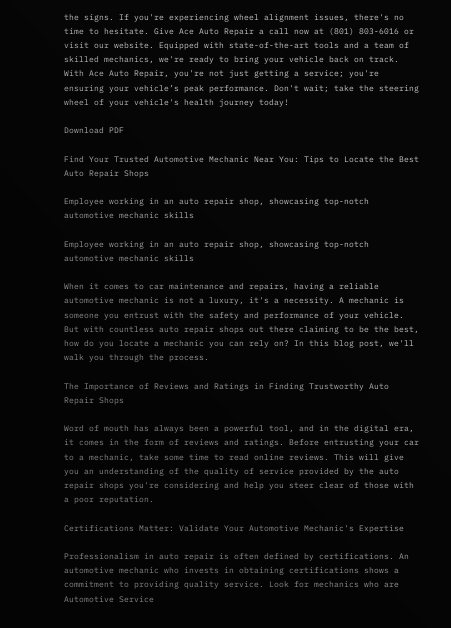the signs. If you're experiencing wheel alignment issues, there's no time to hesitate. Give Ace Auto Repair a call now at (801) 803-6016 or visit our website. Equipped with state-of-the-art tools and a team of skilled mechanics, we're ready to bring your vehicle back on track. With Ace Auto Repair, you're not just getting a service; you're ensuring your vehicle’s peak performance. Don't wait; take the steering wheel of your vehicle's health journey today!

Download PDF

Find Your Trusted Automotive Mechanic Near You: Tips to Locate the Best Auto Repair Shops

Employee working in an auto repair shop, showcasing top-notch automotive mechanic skills

Employee working in an auto repair shop, showcasing top-notch automotive mechanic skills

When it comes to car maintenance and repairs, having a reliable automotive mechanic is not a luxury, it's a necessity. A mechanic is someone you entrust with the safety and performance of your vehicle. But with countless auto repair shops out there claiming to be the best, how do you locate a mechanic you can rely on? In this blog post, we'll walk you through the process.

The Importance of Reviews and Ratings in Finding Trustworthy Auto Repair Shops

Word of mouth has always been a powerful tool, and in the digital era, it comes in the form of reviews and ratings. Before entrusting your car to a mechanic, take some time to read online reviews. This will give you an understanding of the quality of service provided by the auto repair shops you're considering and help you steer clear of those with a poor reputation.

Certifications Matter: Validate Your Automotive Mechanic's Expertise

Professionalism in auto repair is often defined by certifications. An automotive mechanic who invests in obtaining certifications shows a commitment to providing quality service. Look for mechanics who are Automotive Service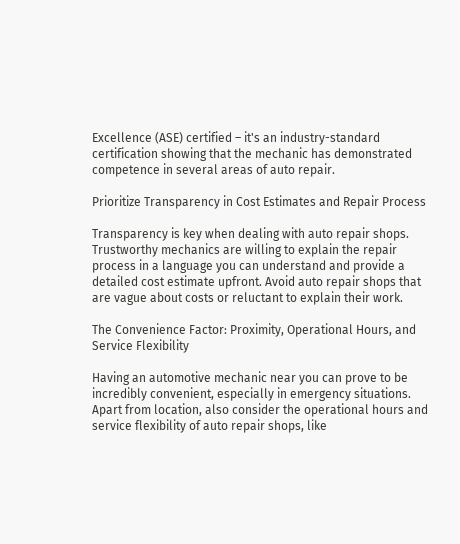Excellence (ASE) certified – it's an industry-standard certification showing that the mechanic has demonstrated competence in several areas of auto repair.

Prioritize Transparency in Cost Estimates and Repair Process

Transparency is key when dealing with auto repair shops. Trustworthy mechanics are willing to explain the repair process in a language you can understand and provide a detailed cost estimate upfront. Avoid auto repair shops that are vague about costs or reluctant to explain their work.

The Convenience Factor: Proximity, Operational Hours, and Service Flexibility

Having an automotive mechanic near you can prove to be incredibly convenient, especially in emergency situations. Apart from location, also consider the operational hours and service flexibility of auto repair shops, like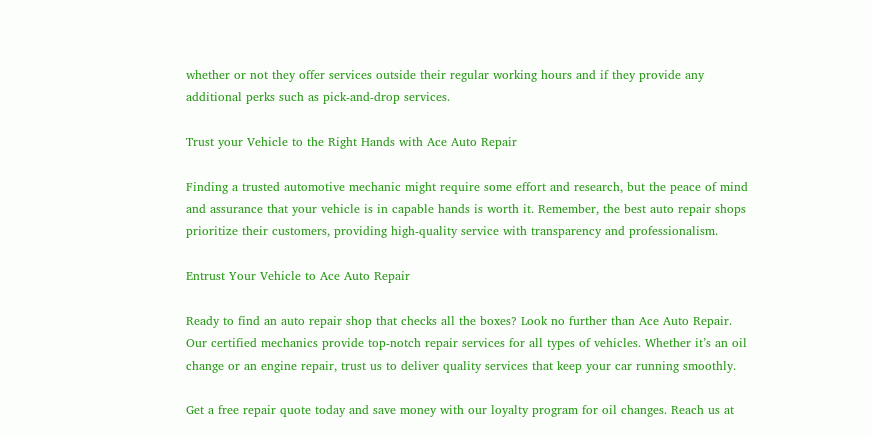whether or not they offer services outside their regular working hours and if they provide any additional perks such as pick-and-drop services.

Trust your Vehicle to the Right Hands with Ace Auto Repair

Finding a trusted automotive mechanic might require some effort and research, but the peace of mind and assurance that your vehicle is in capable hands is worth it. Remember, the best auto repair shops prioritize their customers, providing high-quality service with transparency and professionalism.

Entrust Your Vehicle to Ace Auto Repair

Ready to find an auto repair shop that checks all the boxes? Look no further than Ace Auto Repair. Our certified mechanics provide top-notch repair services for all types of vehicles. Whether it’s an oil change or an engine repair, trust us to deliver quality services that keep your car running smoothly.

Get a free repair quote today and save money with our loyalty program for oil changes. Reach us at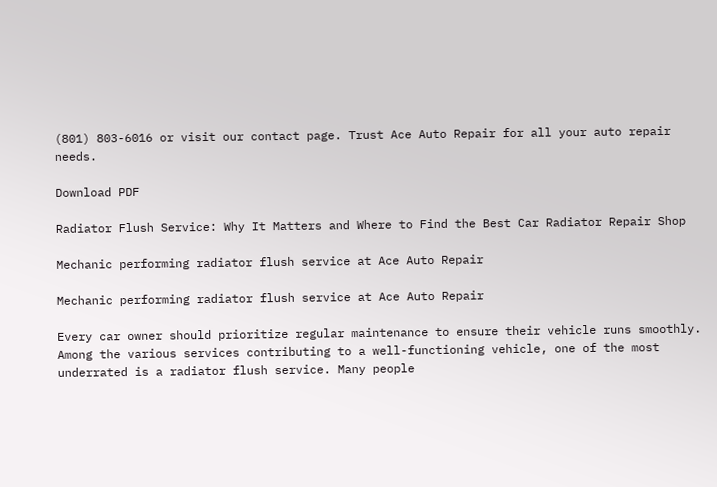(801) 803-6016 or visit our contact page. Trust Ace Auto Repair for all your auto repair needs.

Download PDF

Radiator Flush Service: Why It Matters and Where to Find the Best Car Radiator Repair Shop

Mechanic performing radiator flush service at Ace Auto Repair

Mechanic performing radiator flush service at Ace Auto Repair

Every car owner should prioritize regular maintenance to ensure their vehicle runs smoothly. Among the various services contributing to a well-functioning vehicle, one of the most underrated is a radiator flush service. Many people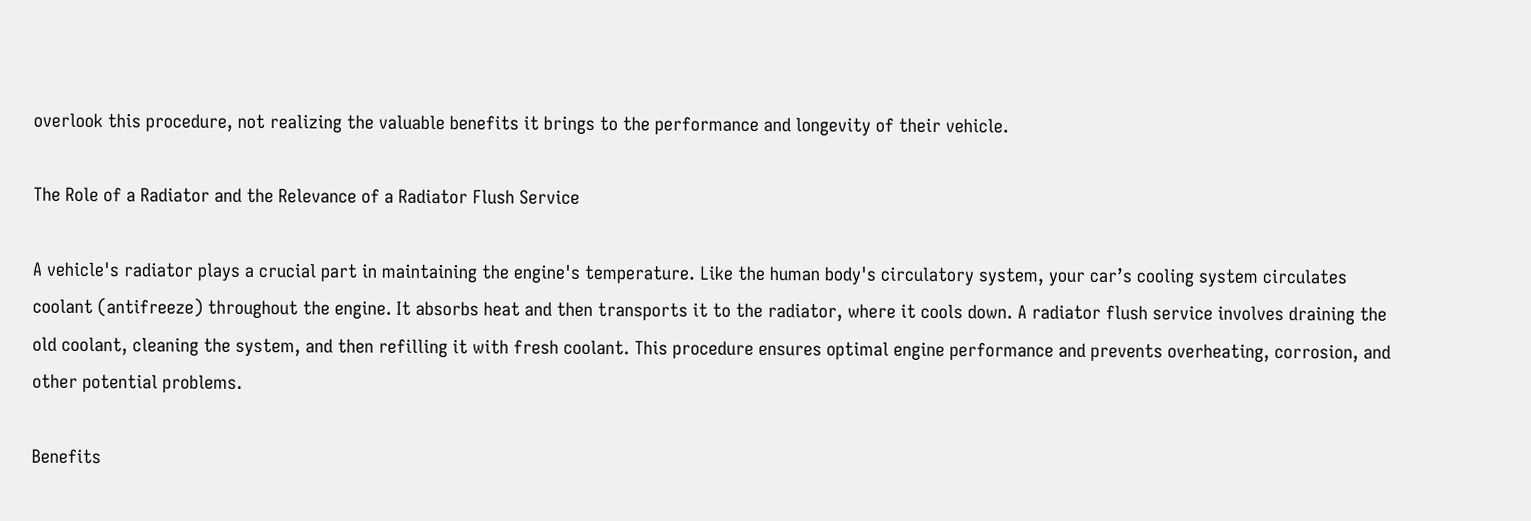overlook this procedure, not realizing the valuable benefits it brings to the performance and longevity of their vehicle.

The Role of a Radiator and the Relevance of a Radiator Flush Service

A vehicle's radiator plays a crucial part in maintaining the engine's temperature. Like the human body's circulatory system, your car’s cooling system circulates coolant (antifreeze) throughout the engine. It absorbs heat and then transports it to the radiator, where it cools down. A radiator flush service involves draining the old coolant, cleaning the system, and then refilling it with fresh coolant. This procedure ensures optimal engine performance and prevents overheating, corrosion, and other potential problems.

Benefits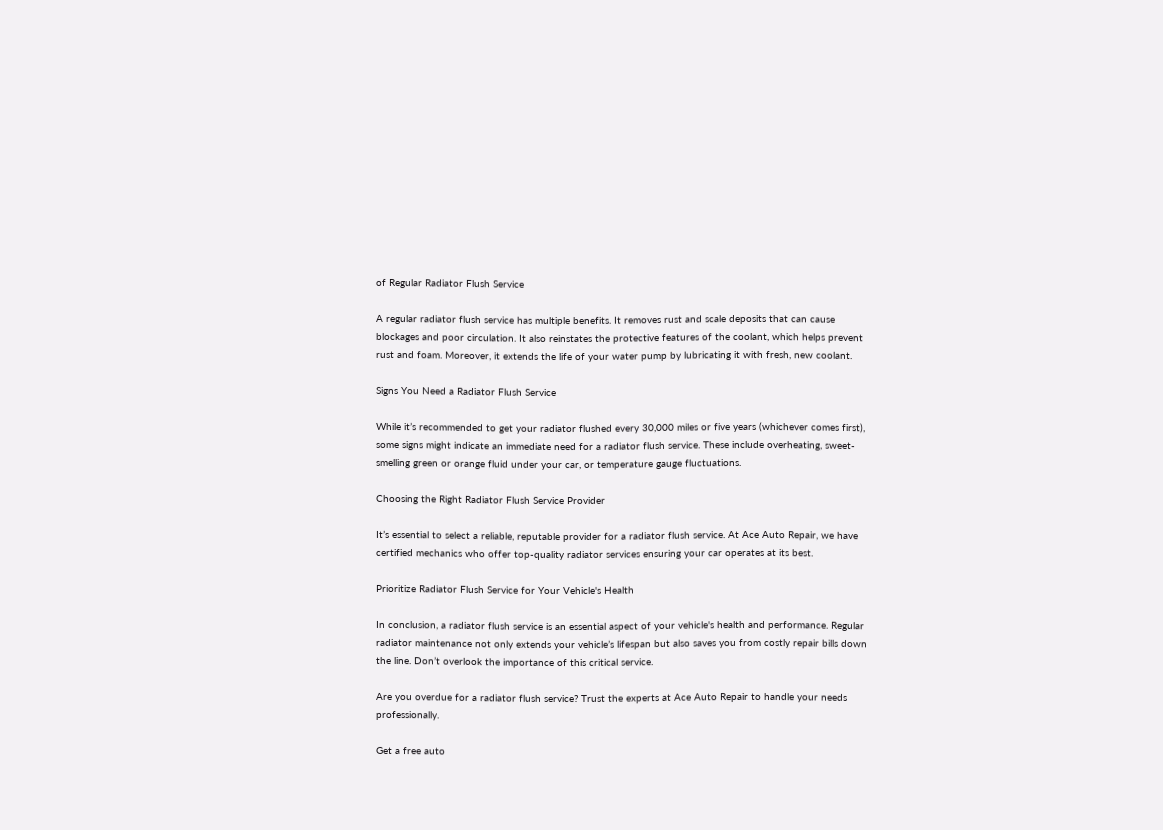of Regular Radiator Flush Service

A regular radiator flush service has multiple benefits. It removes rust and scale deposits that can cause blockages and poor circulation. It also reinstates the protective features of the coolant, which helps prevent rust and foam. Moreover, it extends the life of your water pump by lubricating it with fresh, new coolant.

Signs You Need a Radiator Flush Service

While it’s recommended to get your radiator flushed every 30,000 miles or five years (whichever comes first), some signs might indicate an immediate need for a radiator flush service. These include overheating, sweet-smelling green or orange fluid under your car, or temperature gauge fluctuations.

Choosing the Right Radiator Flush Service Provider

It’s essential to select a reliable, reputable provider for a radiator flush service. At Ace Auto Repair, we have certified mechanics who offer top-quality radiator services ensuring your car operates at its best.

Prioritize Radiator Flush Service for Your Vehicle's Health

In conclusion, a radiator flush service is an essential aspect of your vehicle's health and performance. Regular radiator maintenance not only extends your vehicle’s lifespan but also saves you from costly repair bills down the line. Don’t overlook the importance of this critical service.

Are you overdue for a radiator flush service? Trust the experts at Ace Auto Repair to handle your needs professionally.

Get a free auto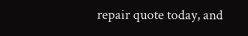repair quote today, and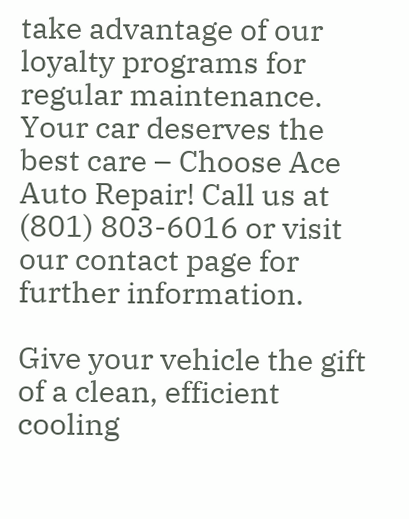take advantage of our loyalty programs for regular maintenance. Your car deserves the best care – Choose Ace Auto Repair! Call us at (801) 803-6016 or visit our contact page for further information.

Give your vehicle the gift of a clean, efficient cooling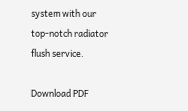system with our top-notch radiator flush service.

Download PDF